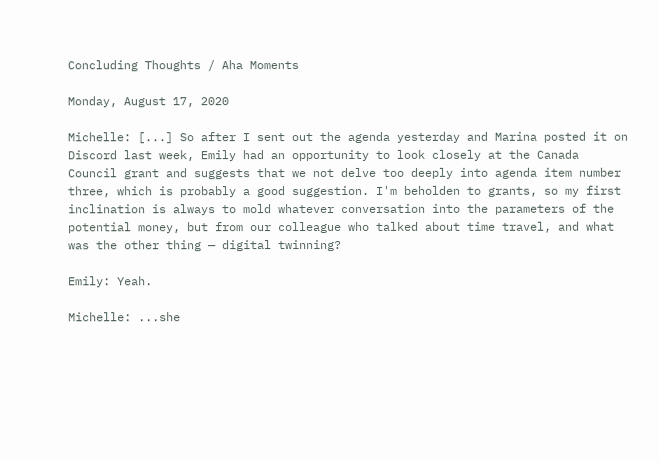Concluding Thoughts / Aha Moments

Monday, August 17, 2020

Michelle: [...] So after I sent out the agenda yesterday and Marina posted it on Discord last week, Emily had an opportunity to look closely at the Canada Council grant and suggests that we not delve too deeply into agenda item number three, which is probably a good suggestion. I'm beholden to grants, so my first inclination is always to mold whatever conversation into the parameters of the potential money, but from our colleague who talked about time travel, and what was the other thing — digital twinning?

Emily: Yeah.

Michelle: ...she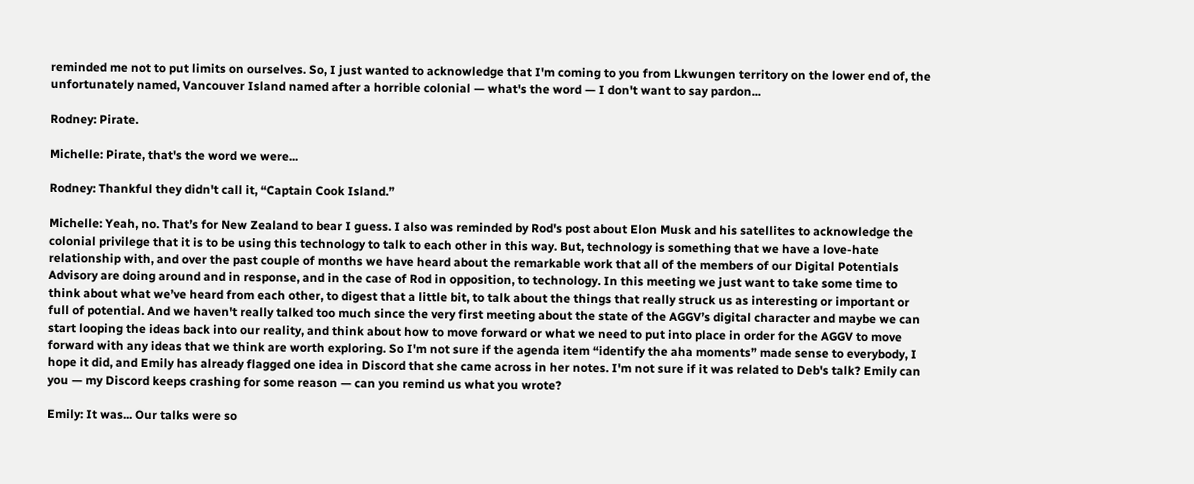reminded me not to put limits on ourselves. So, I just wanted to acknowledge that I'm coming to you from Lkwungen territory on the lower end of, the unfortunately named, Vancouver Island named after a horrible colonial — what's the word — I don't want to say pardon...

Rodney: Pirate.

Michelle: Pirate, that's the word we were...

Rodney: Thankful they didn't call it, “Captain Cook Island.”

Michelle: Yeah, no. That’s for New Zealand to bear I guess. I also was reminded by Rod's post about Elon Musk and his satellites to acknowledge the colonial privilege that it is to be using this technology to talk to each other in this way. But, technology is something that we have a love-hate relationship with, and over the past couple of months we have heard about the remarkable work that all of the members of our Digital Potentials Advisory are doing around and in response, and in the case of Rod in opposition, to technology. In this meeting we just want to take some time to think about what we’ve heard from each other, to digest that a little bit, to talk about the things that really struck us as interesting or important or full of potential. And we haven't really talked too much since the very first meeting about the state of the AGGV’s digital character and maybe we can start looping the ideas back into our reality, and think about how to move forward or what we need to put into place in order for the AGGV to move forward with any ideas that we think are worth exploring. So I'm not sure if the agenda item “identify the aha moments” made sense to everybody, I hope it did, and Emily has already flagged one idea in Discord that she came across in her notes. I'm not sure if it was related to Deb's talk? Emily can you — my Discord keeps crashing for some reason — can you remind us what you wrote?

Emily: It was... Our talks were so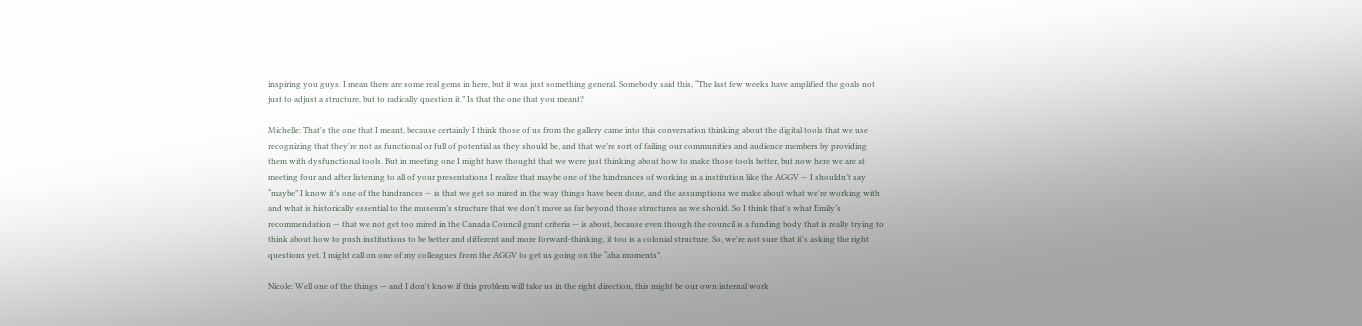inspiring you guys. I mean there are some real gems in here, but it was just something general. Somebody said this, “The last few weeks have amplified the goals not just to adjust a structure, but to radically question it.” Is that the one that you meant?

Michelle: That's the one that I meant, because certainly I think those of us from the gallery came into this conversation thinking about the digital tools that we use recognizing that they're not as functional or full of potential as they should be, and that we’re sort of failing our communities and audience members by providing them with dysfunctional tools. But in meeting one I might have thought that we were just thinking about how to make those tools better, but now here we are at meeting four and after listening to all of your presentations I realize that maybe one of the hindrances of working in a institution like the AGGV — I shouldn’t say “maybe” I know it’s one of the hindrances — is that we get so mired in the way things have been done, and the assumptions we make about what we're working with and what is historically essential to the museum’s structure that we don't move as far beyond those structures as we should. So I think that's what Emily’s recommendation — that we not get too mired in the Canada Council grant criteria — is about, because even though the council is a funding body that is really trying to think about how to push institutions to be better and different and more forward-thinking, it too is a colonial structure. So, we're not sure that it's asking the right questions yet. I might call on one of my colleagues from the AGGV to get us going on the “aha moments”.

Nicole: Well one of the things — and I don't know if this problem will take us in the right direction, this might be our own internal work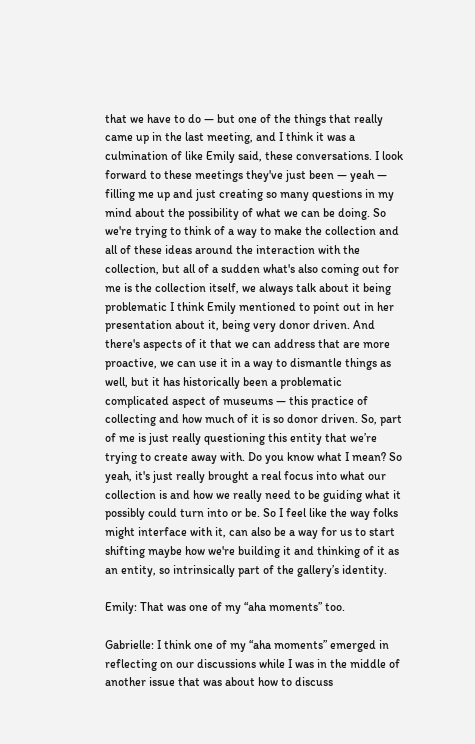that we have to do — but one of the things that really came up in the last meeting, and I think it was a culmination of like Emily said, these conversations. I look forward to these meetings they've just been — yeah — filling me up and just creating so many questions in my mind about the possibility of what we can be doing. So we're trying to think of a way to make the collection and all of these ideas around the interaction with the collection, but all of a sudden what's also coming out for me is the collection itself, we always talk about it being problematic I think Emily mentioned to point out in her presentation about it, being very donor driven. And there's aspects of it that we can address that are more proactive, we can use it in a way to dismantle things as well, but it has historically been a problematic complicated aspect of museums — this practice of collecting and how much of it is so donor driven. So, part of me is just really questioning this entity that we’re trying to create away with. Do you know what I mean? So yeah, it's just really brought a real focus into what our collection is and how we really need to be guiding what it possibly could turn into or be. So I feel like the way folks might interface with it, can also be a way for us to start shifting maybe how we're building it and thinking of it as an entity, so intrinsically part of the gallery’s identity.

Emily: That was one of my “aha moments” too.

Gabrielle: I think one of my “aha moments” emerged in reflecting on our discussions while I was in the middle of another issue that was about how to discuss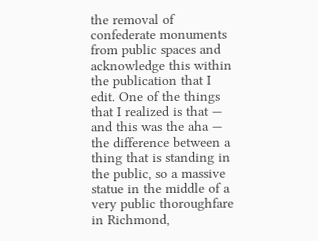the removal of confederate monuments from public spaces and acknowledge this within the publication that I edit. One of the things that I realized is that — and this was the aha — the difference between a thing that is standing in the public, so a massive statue in the middle of a very public thoroughfare in Richmond,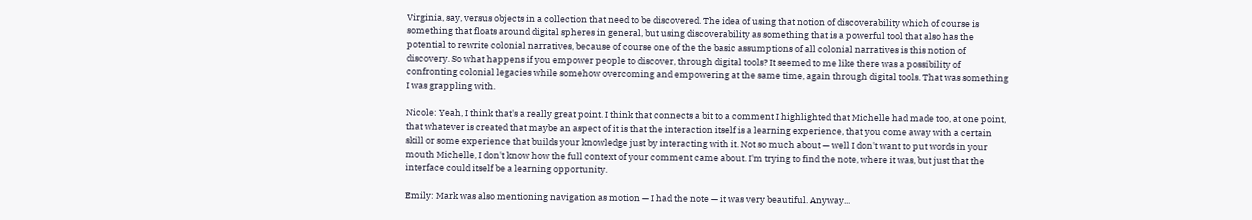Virginia, say, versus objects in a collection that need to be discovered. The idea of using that notion of discoverability which of course is something that floats around digital spheres in general, but using discoverability as something that is a powerful tool that also has the potential to rewrite colonial narratives, because of course one of the the basic assumptions of all colonial narratives is this notion of discovery. So what happens if you empower people to discover, through digital tools? It seemed to me like there was a possibility of confronting colonial legacies while somehow overcoming and empowering at the same time, again through digital tools. That was something I was grappling with.

Nicole: Yeah, I think that's a really great point. I think that connects a bit to a comment I highlighted that Michelle had made too, at one point, that whatever is created that maybe an aspect of it is that the interaction itself is a learning experience, that you come away with a certain skill or some experience that builds your knowledge just by interacting with it. Not so much about — well I don't want to put words in your mouth Michelle, I don't know how the full context of your comment came about. I'm trying to find the note, where it was, but just that the interface could itself be a learning opportunity.

Emily: Mark was also mentioning navigation as motion — I had the note — it was very beautiful. Anyway...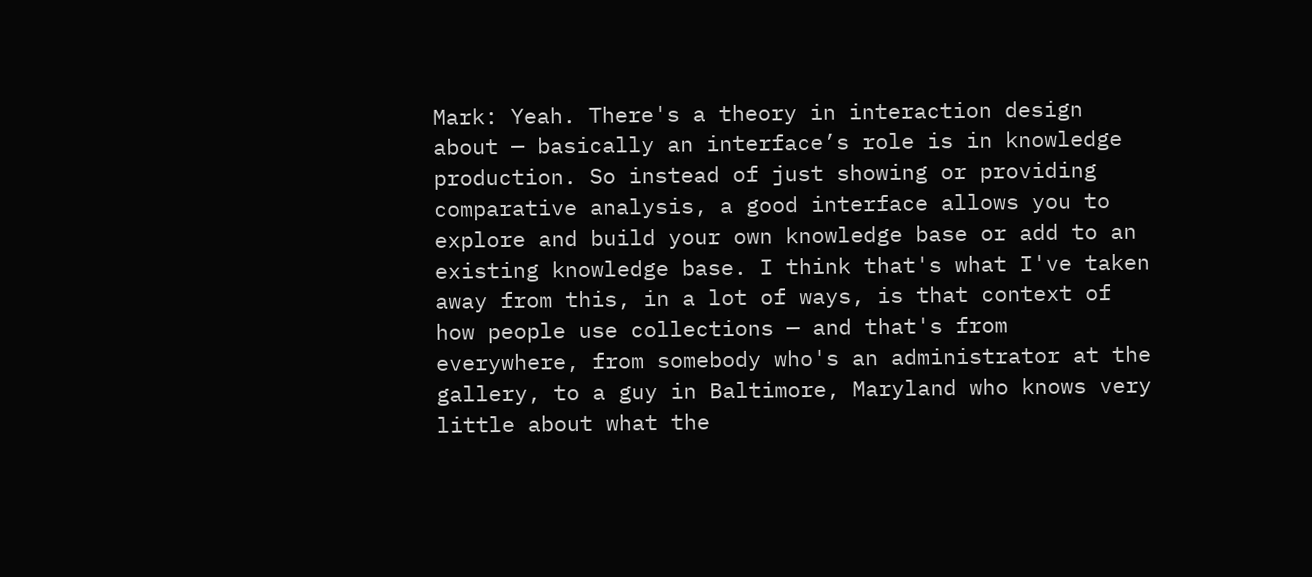Mark: Yeah. There's a theory in interaction design about — basically an interface’s role is in knowledge production. So instead of just showing or providing comparative analysis, a good interface allows you to explore and build your own knowledge base or add to an existing knowledge base. I think that's what I've taken away from this, in a lot of ways, is that context of how people use collections — and that's from everywhere, from somebody who's an administrator at the gallery, to a guy in Baltimore, Maryland who knows very little about what the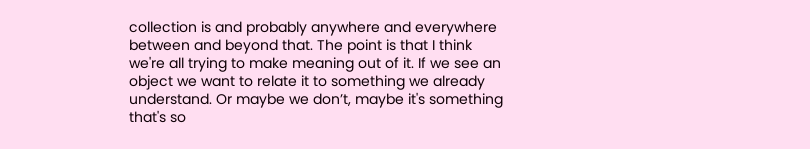collection is and probably anywhere and everywhere between and beyond that. The point is that I think we're all trying to make meaning out of it. If we see an object we want to relate it to something we already understand. Or maybe we don’t, maybe it's something that's so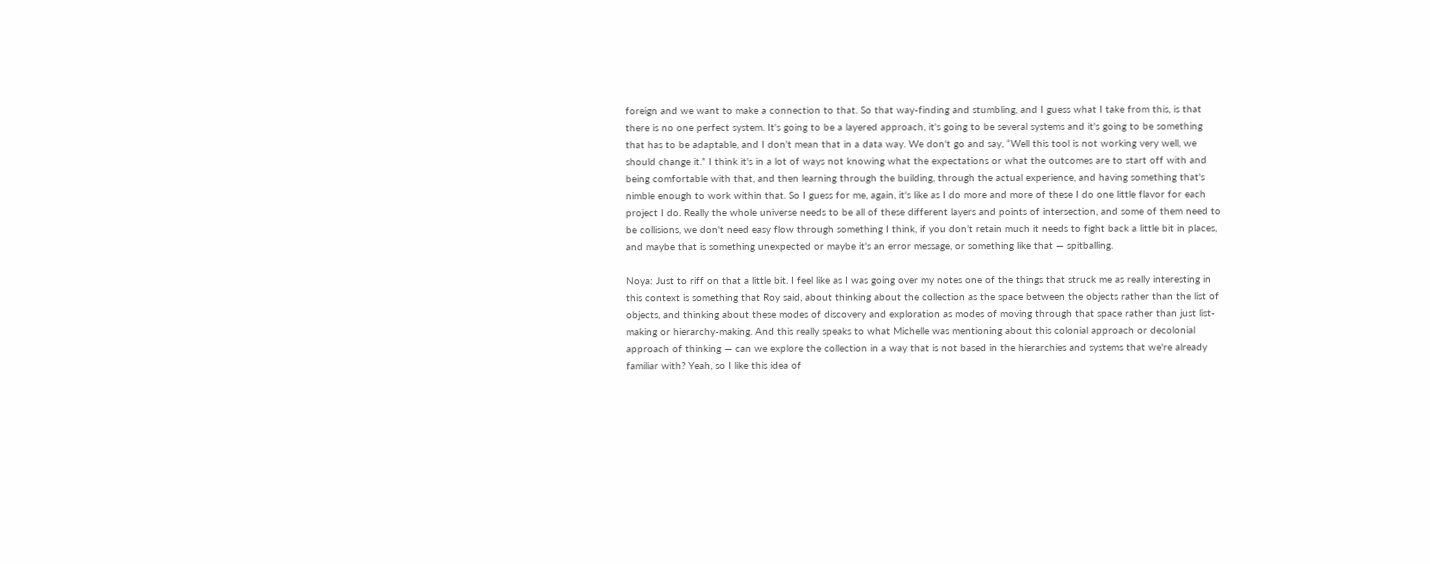foreign and we want to make a connection to that. So that way-finding and stumbling, and I guess what I take from this, is that there is no one perfect system. It's going to be a layered approach, it's going to be several systems and it's going to be something that has to be adaptable, and I don't mean that in a data way. We don't go and say, “Well this tool is not working very well, we should change it.” I think it's in a lot of ways not knowing what the expectations or what the outcomes are to start off with and being comfortable with that, and then learning through the building, through the actual experience, and having something that's nimble enough to work within that. So I guess for me, again, it's like as I do more and more of these I do one little flavor for each project I do. Really the whole universe needs to be all of these different layers and points of intersection, and some of them need to be collisions, we don't need easy flow through something I think, if you don’t retain much it needs to fight back a little bit in places, and maybe that is something unexpected or maybe it's an error message, or something like that — spitballing.

Noya: Just to riff on that a little bit. I feel like as I was going over my notes one of the things that struck me as really interesting in this context is something that Roy said, about thinking about the collection as the space between the objects rather than the list of objects, and thinking about these modes of discovery and exploration as modes of moving through that space rather than just list-making or hierarchy-making. And this really speaks to what Michelle was mentioning about this colonial approach or decolonial approach of thinking — can we explore the collection in a way that is not based in the hierarchies and systems that we're already familiar with? Yeah, so I like this idea of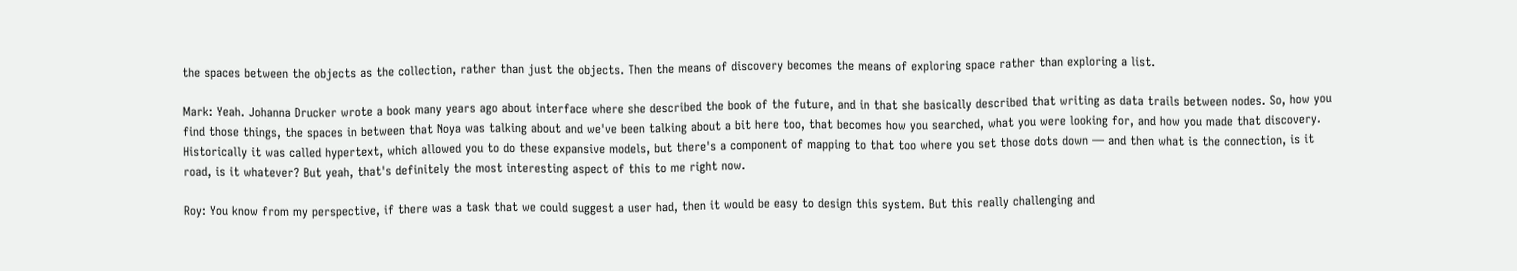the spaces between the objects as the collection, rather than just the objects. Then the means of discovery becomes the means of exploring space rather than exploring a list.

Mark: Yeah. Johanna Drucker wrote a book many years ago about interface where she described the book of the future, and in that she basically described that writing as data trails between nodes. So, how you find those things, the spaces in between that Noya was talking about and we've been talking about a bit here too, that becomes how you searched, what you were looking for, and how you made that discovery. Historically it was called hypertext, which allowed you to do these expansive models, but there's a component of mapping to that too where you set those dots down — and then what is the connection, is it road, is it whatever? But yeah, that's definitely the most interesting aspect of this to me right now.

Roy: You know from my perspective, if there was a task that we could suggest a user had, then it would be easy to design this system. But this really challenging and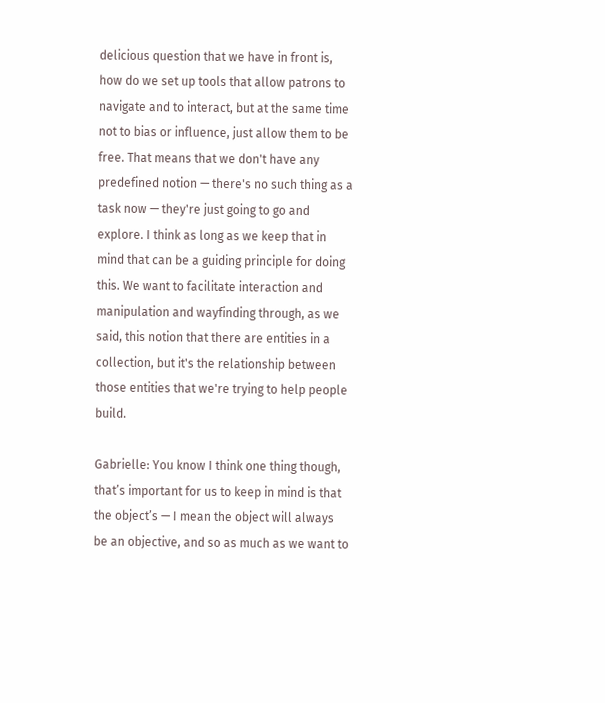delicious question that we have in front is, how do we set up tools that allow patrons to navigate and to interact, but at the same time not to bias or influence, just allow them to be free. That means that we don't have any predefined notion — there's no such thing as a task now — they're just going to go and explore. I think as long as we keep that in mind that can be a guiding principle for doing this. We want to facilitate interaction and manipulation and wayfinding through, as we said, this notion that there are entities in a collection, but it's the relationship between those entities that we're trying to help people build.

Gabrielle: You know I think one thing though, that’s important for us to keep in mind is that the object’s — I mean the object will always be an objective, and so as much as we want to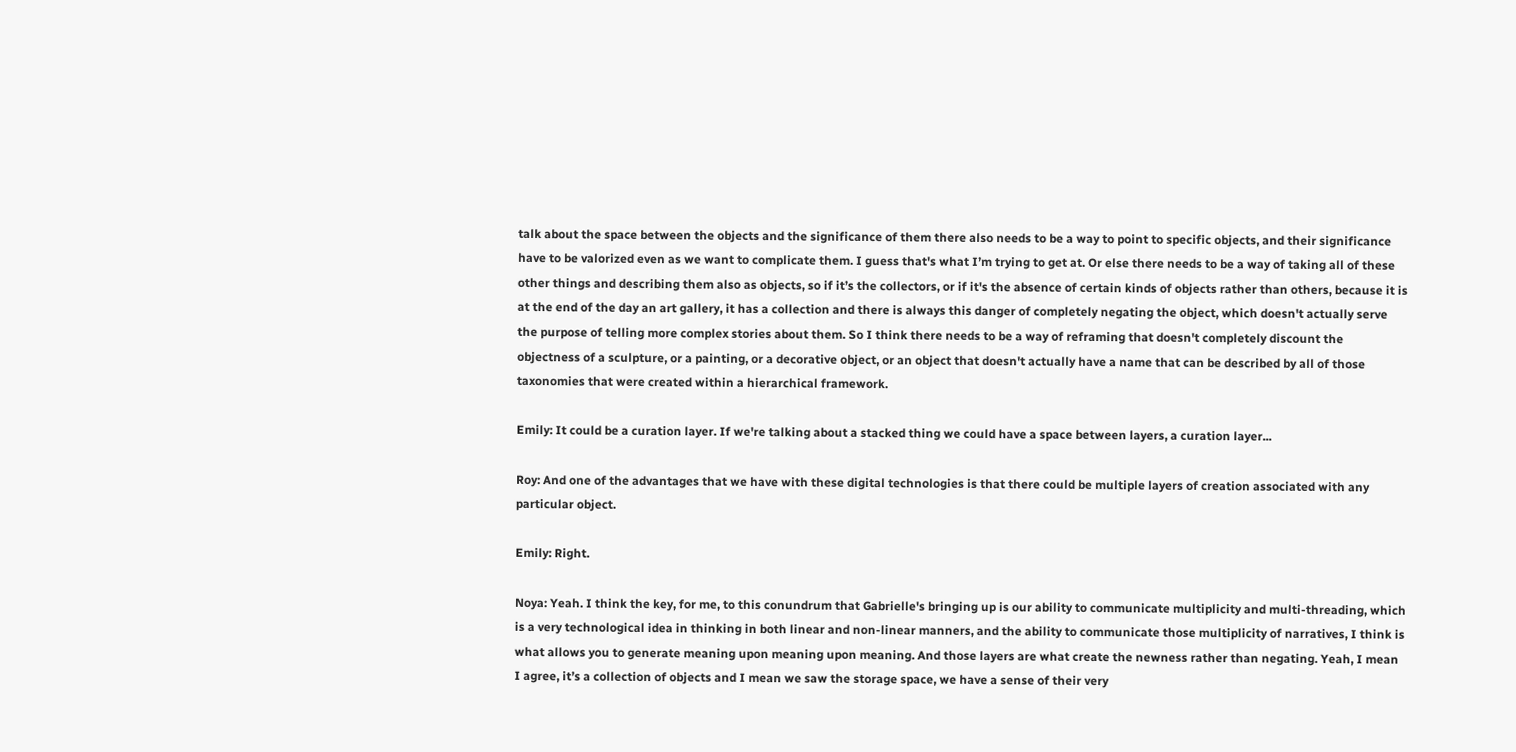talk about the space between the objects and the significance of them there also needs to be a way to point to specific objects, and their significance have to be valorized even as we want to complicate them. I guess that's what I’m trying to get at. Or else there needs to be a way of taking all of these other things and describing them also as objects, so if it’s the collectors, or if it's the absence of certain kinds of objects rather than others, because it is at the end of the day an art gallery, it has a collection and there is always this danger of completely negating the object, which doesn't actually serve the purpose of telling more complex stories about them. So I think there needs to be a way of reframing that doesn't completely discount the objectness of a sculpture, or a painting, or a decorative object, or an object that doesn't actually have a name that can be described by all of those taxonomies that were created within a hierarchical framework.

Emily: It could be a curation layer. If we're talking about a stacked thing we could have a space between layers, a curation layer...

Roy: And one of the advantages that we have with these digital technologies is that there could be multiple layers of creation associated with any particular object.

Emily: Right.

Noya: Yeah. I think the key, for me, to this conundrum that Gabrielle's bringing up is our ability to communicate multiplicity and multi-threading, which is a very technological idea in thinking in both linear and non-linear manners, and the ability to communicate those multiplicity of narratives, I think is what allows you to generate meaning upon meaning upon meaning. And those layers are what create the newness rather than negating. Yeah, I mean I agree, it’s a collection of objects and I mean we saw the storage space, we have a sense of their very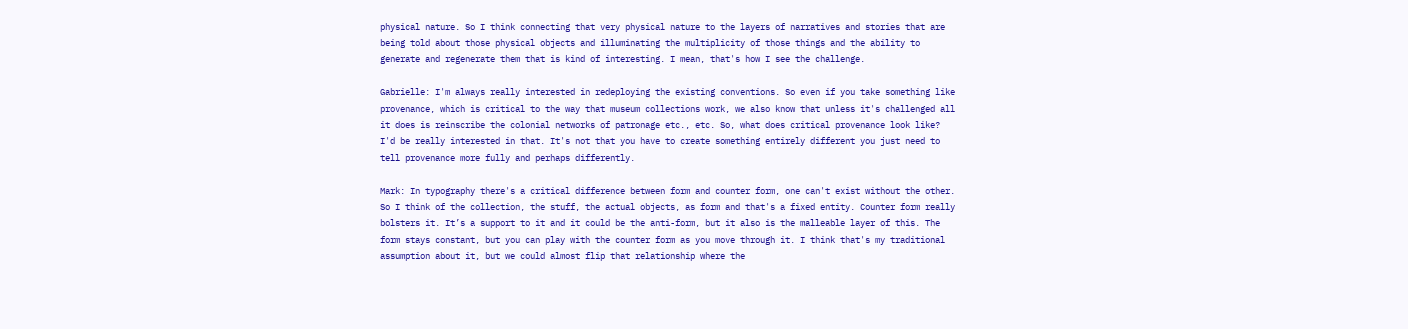physical nature. So I think connecting that very physical nature to the layers of narratives and stories that are being told about those physical objects and illuminating the multiplicity of those things and the ability to generate and regenerate them that is kind of interesting. I mean, that's how I see the challenge.

Gabrielle: I'm always really interested in redeploying the existing conventions. So even if you take something like provenance, which is critical to the way that museum collections work, we also know that unless it's challenged all it does is reinscribe the colonial networks of patronage etc., etc. So, what does critical provenance look like? I'd be really interested in that. It's not that you have to create something entirely different you just need to tell provenance more fully and perhaps differently.

Mark: In typography there's a critical difference between form and counter form, one can't exist without the other. So I think of the collection, the stuff, the actual objects, as form and that's a fixed entity. Counter form really bolsters it. It’s a support to it and it could be the anti-form, but it also is the malleable layer of this. The form stays constant, but you can play with the counter form as you move through it. I think that's my traditional assumption about it, but we could almost flip that relationship where the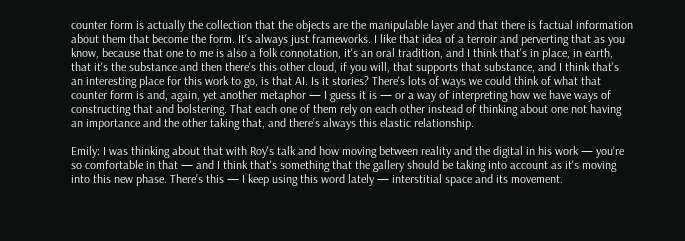counter form is actually the collection that the objects are the manipulable layer and that there is factual information about them that become the form. It's always just frameworks. I like that idea of a terroir and perverting that as you know, because that one to me is also a folk connotation, it's an oral tradition, and I think that's in place, in earth, that it's the substance and then there's this other cloud, if you will, that supports that substance, and I think that's an interesting place for this work to go, is that AI. Is it stories? There's lots of ways we could think of what that counter form is and, again, yet another metaphor — I guess it is — or a way of interpreting how we have ways of constructing that and bolstering. That each one of them rely on each other instead of thinking about one not having an importance and the other taking that, and there’s always this elastic relationship.

Emily: I was thinking about that with Roy's talk and how moving between reality and the digital in his work — you're so comfortable in that — and I think that's something that the gallery should be taking into account as it's moving into this new phase. There’s this — I keep using this word lately — interstitial space and its movement.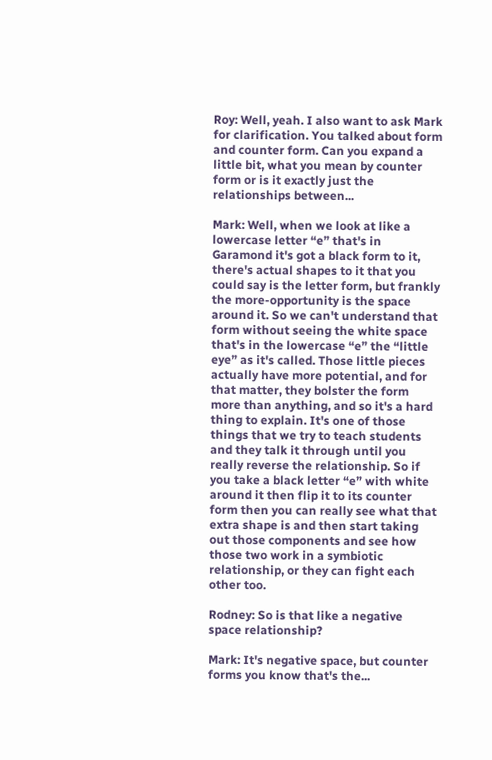Roy: Well, yeah. I also want to ask Mark for clarification. You talked about form and counter form. Can you expand a little bit, what you mean by counter form or is it exactly just the relationships between...

Mark: Well, when we look at like a lowercase letter “e” that's in Garamond it's got a black form to it, there's actual shapes to it that you could say is the letter form, but frankly the more-opportunity is the space around it. So we can't understand that form without seeing the white space that's in the lowercase “e” the “little eye” as it's called. Those little pieces actually have more potential, and for that matter, they bolster the form more than anything, and so it's a hard thing to explain. It's one of those things that we try to teach students and they talk it through until you really reverse the relationship. So if you take a black letter “e” with white around it then flip it to its counter form then you can really see what that extra shape is and then start taking out those components and see how those two work in a symbiotic relationship, or they can fight each other too.

Rodney: So is that like a negative space relationship?

Mark: It's negative space, but counter forms you know that's the...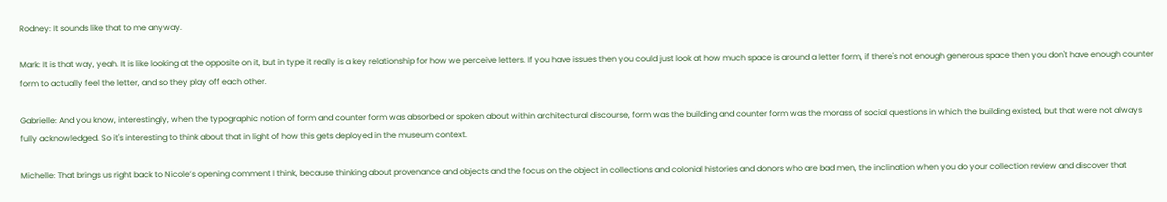Rodney: It sounds like that to me anyway.

Mark: It is that way, yeah. It is like looking at the opposite on it, but in type it really is a key relationship for how we perceive letters. If you have issues then you could just look at how much space is around a letter form, if there's not enough generous space then you don't have enough counter form to actually feel the letter, and so they play off each other.

Gabrielle: And you know, interestingly, when the typographic notion of form and counter form was absorbed or spoken about within architectural discourse, form was the building and counter form was the morass of social questions in which the building existed, but that were not always fully acknowledged. So it's interesting to think about that in light of how this gets deployed in the museum context.

Michelle: That brings us right back to Nicole’s opening comment I think, because thinking about provenance and objects and the focus on the object in collections and colonial histories and donors who are bad men, the inclination when you do your collection review and discover that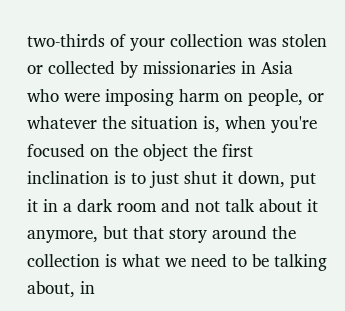two-thirds of your collection was stolen or collected by missionaries in Asia who were imposing harm on people, or whatever the situation is, when you're focused on the object the first inclination is to just shut it down, put it in a dark room and not talk about it anymore, but that story around the collection is what we need to be talking about, in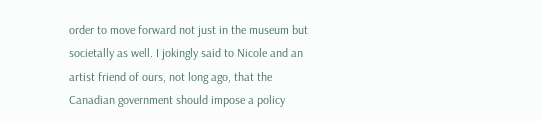order to move forward not just in the museum but societally as well. I jokingly said to Nicole and an artist friend of ours, not long ago, that the Canadian government should impose a policy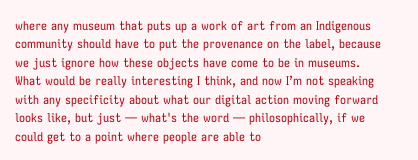where any museum that puts up a work of art from an Indigenous community should have to put the provenance on the label, because we just ignore how these objects have come to be in museums. What would be really interesting I think, and now I’m not speaking with any specificity about what our digital action moving forward looks like, but just — what's the word — philosophically, if we could get to a point where people are able to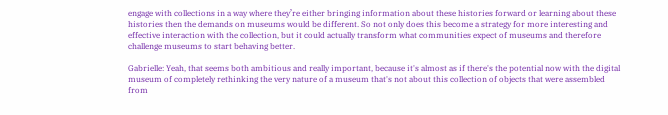engage with collections in a way where they’re either bringing information about these histories forward or learning about these histories then the demands on museums would be different. So not only does this become a strategy for more interesting and effective interaction with the collection, but it could actually transform what communities expect of museums and therefore challenge museums to start behaving better.

Gabrielle: Yeah, that seems both ambitious and really important, because it's almost as if there's the potential now with the digital museum of completely rethinking the very nature of a museum that's not about this collection of objects that were assembled from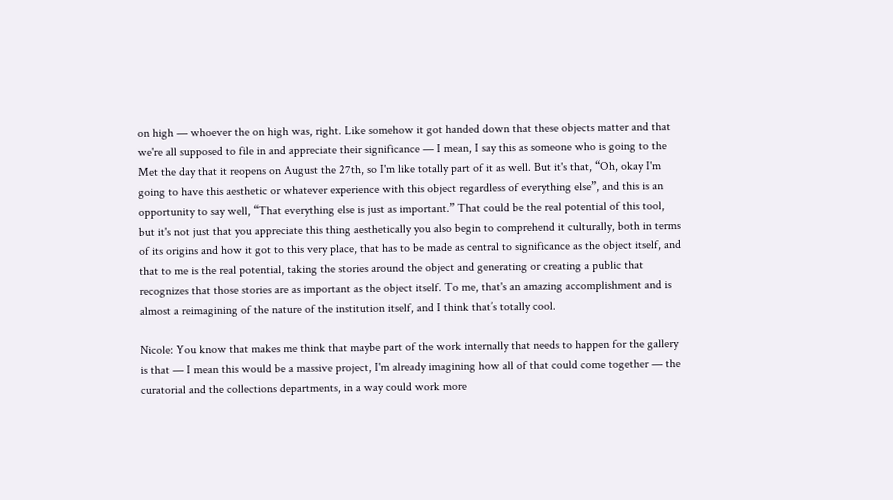on high — whoever the on high was, right. Like somehow it got handed down that these objects matter and that we're all supposed to file in and appreciate their significance — I mean, I say this as someone who is going to the Met the day that it reopens on August the 27th, so I'm like totally part of it as well. But it's that, “Oh, okay I'm going to have this aesthetic or whatever experience with this object regardless of everything else”, and this is an opportunity to say well, “That everything else is just as important.” That could be the real potential of this tool, but it's not just that you appreciate this thing aesthetically you also begin to comprehend it culturally, both in terms of its origins and how it got to this very place, that has to be made as central to significance as the object itself, and that to me is the real potential, taking the stories around the object and generating or creating a public that recognizes that those stories are as important as the object itself. To me, that's an amazing accomplishment and is almost a reimagining of the nature of the institution itself, and I think that’s totally cool.

Nicole: You know that makes me think that maybe part of the work internally that needs to happen for the gallery is that — I mean this would be a massive project, I'm already imagining how all of that could come together — the curatorial and the collections departments, in a way could work more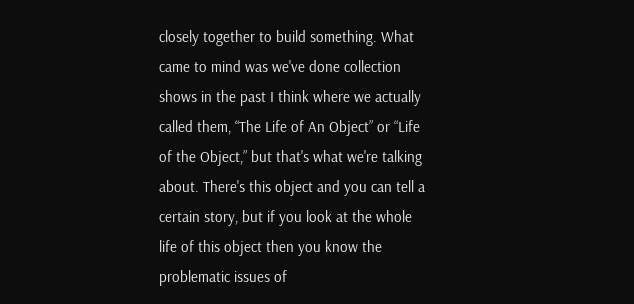closely together to build something. What came to mind was we've done collection shows in the past I think where we actually called them, “The Life of An Object” or “Life of the Object,” but that's what we're talking about. There's this object and you can tell a certain story, but if you look at the whole life of this object then you know the problematic issues of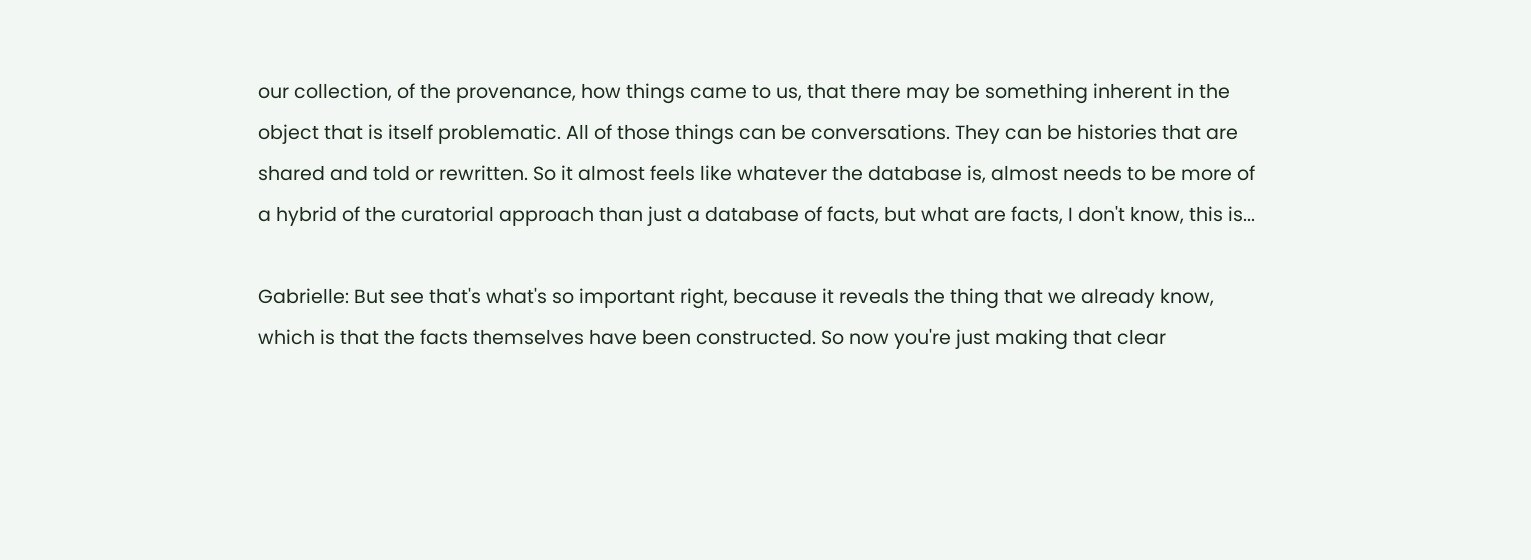our collection, of the provenance, how things came to us, that there may be something inherent in the object that is itself problematic. All of those things can be conversations. They can be histories that are shared and told or rewritten. So it almost feels like whatever the database is, almost needs to be more of a hybrid of the curatorial approach than just a database of facts, but what are facts, I don't know, this is...

Gabrielle: But see that's what's so important right, because it reveals the thing that we already know, which is that the facts themselves have been constructed. So now you're just making that clear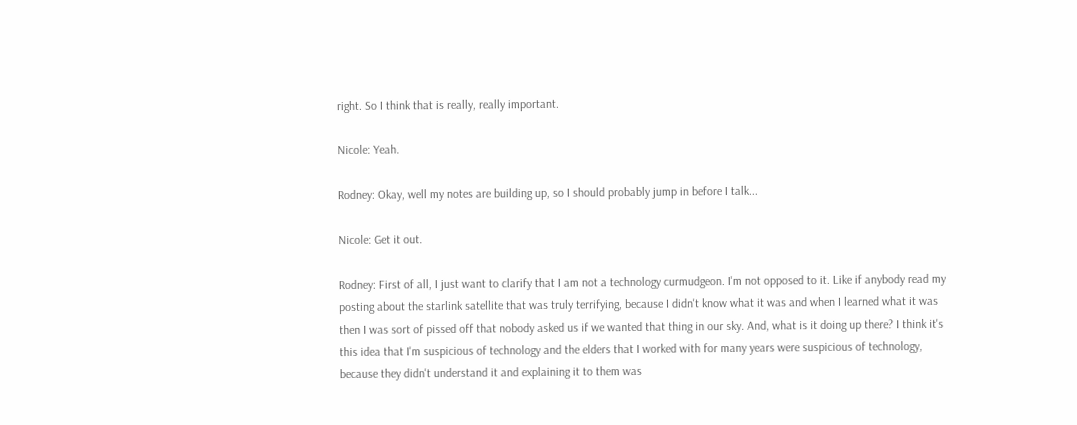right. So I think that is really, really important.

Nicole: Yeah.

Rodney: Okay, well my notes are building up, so I should probably jump in before I talk...

Nicole: Get it out.

Rodney: First of all, I just want to clarify that I am not a technology curmudgeon. I'm not opposed to it. Like if anybody read my posting about the starlink satellite that was truly terrifying, because I didn't know what it was and when I learned what it was then I was sort of pissed off that nobody asked us if we wanted that thing in our sky. And, what is it doing up there? I think it's this idea that I'm suspicious of technology and the elders that I worked with for many years were suspicious of technology, because they didn't understand it and explaining it to them was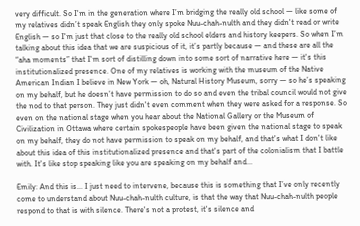very difficult. So I'm in the generation where I’m bridging the really old school — like some of my relatives didn’t speak English they only spoke Nuu-chah-nulth and they didn't read or write English — so I'm just that close to the really old school elders and history keepers. So when I’m talking about this idea that we are suspicious of it, it’s partly because — and these are all the “aha moments” that I'm sort of distilling down into some sort of narrative here — it's this institutionalized presence. One of my relatives is working with the museum of the Native American Indian I believe in New York — oh, Natural History Museum, sorry — so he’s speaking on my behalf, but he doesn’t have permission to do so and even the tribal council would not give the nod to that person. They just didn't even comment when they were asked for a response. So even on the national stage when you hear about the National Gallery or the Museum of Civilization in Ottawa where certain spokespeople have been given the national stage to speak on my behalf, they do not have permission to speak on my behalf, and that's what I don't like about this idea of this institutionalized presence and that's part of the colonialism that I battle with. It's like stop speaking like you are speaking on my behalf and...

Emily: And this is... I just need to intervene, because this is something that I’ve only recently come to understand about Nuu-chah-nulth culture, is that the way that Nuu-chah-nulth people respond to that is with silence. There's not a protest, it's silence and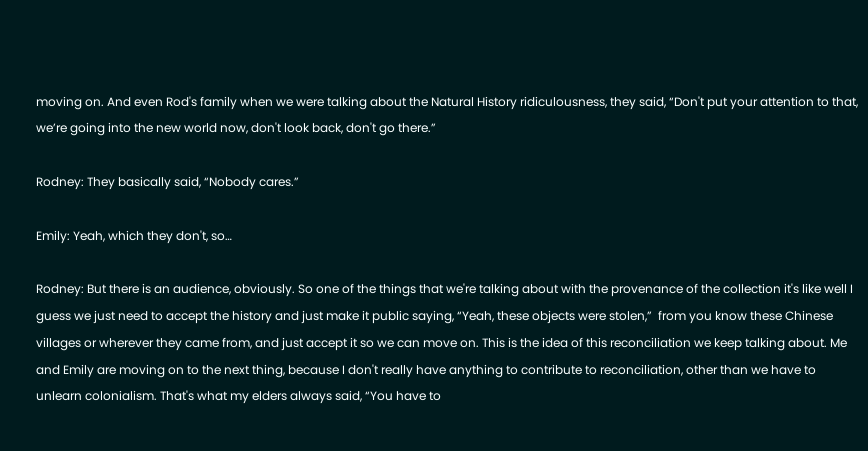moving on. And even Rod's family when we were talking about the Natural History ridiculousness, they said, “Don't put your attention to that, we’re going into the new world now, don't look back, don't go there.”

Rodney: They basically said, “Nobody cares.”

Emily: Yeah, which they don't, so…

Rodney: But there is an audience, obviously. So one of the things that we're talking about with the provenance of the collection it's like well I guess we just need to accept the history and just make it public saying, “Yeah, these objects were stolen,”  from you know these Chinese villages or wherever they came from, and just accept it so we can move on. This is the idea of this reconciliation we keep talking about. Me and Emily are moving on to the next thing, because I don't really have anything to contribute to reconciliation, other than we have to unlearn colonialism. That's what my elders always said, “You have to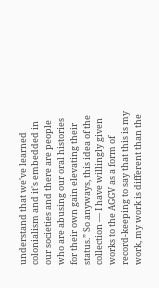understand that we've learned colonialism and it's embedded in our societies and there are people who are abusing our oral histories for their own gain elevating their status.” So anyways, this idea of the collection — I have willingly given works to the AGGV as a form of record-keeping to say that this is my work, my work is different than the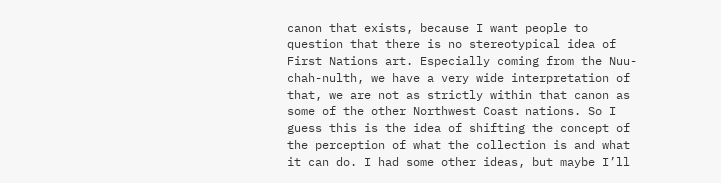canon that exists, because I want people to question that there is no stereotypical idea of First Nations art. Especially coming from the Nuu-chah-nulth, we have a very wide interpretation of that, we are not as strictly within that canon as some of the other Northwest Coast nations. So I guess this is the idea of shifting the concept of the perception of what the collection is and what it can do. I had some other ideas, but maybe I’ll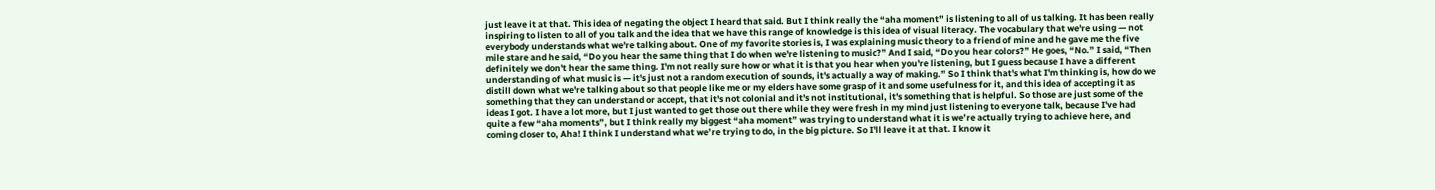just leave it at that. This idea of negating the object I heard that said. But I think really the “aha moment” is listening to all of us talking. It has been really inspiring to listen to all of you talk and the idea that we have this range of knowledge is this idea of visual literacy. The vocabulary that we're using — not everybody understands what we're talking about. One of my favorite stories is, I was explaining music theory to a friend of mine and he gave me the five mile stare and he said, “Do you hear the same thing that I do when we're listening to music?” And I said, “Do you hear colors?” He goes, “No.” I said, “Then definitely we don't hear the same thing. I'm not really sure how or what it is that you hear when you're listening, but I guess because I have a different understanding of what music is — it's just not a random execution of sounds, it's actually a way of making.” So I think that's what I'm thinking is, how do we distill down what we're talking about so that people like me or my elders have some grasp of it and some usefulness for it, and this idea of accepting it as something that they can understand or accept, that it's not colonial and it's not institutional, it's something that is helpful. So those are just some of the ideas I got. I have a lot more, but I just wanted to get those out there while they were fresh in my mind just listening to everyone talk, because I've had quite a few “aha moments”, but I think really my biggest “aha moment” was trying to understand what it is we’re actually trying to achieve here, and coming closer to, Aha! I think I understand what we’re trying to do, in the big picture. So I'll leave it at that. I know it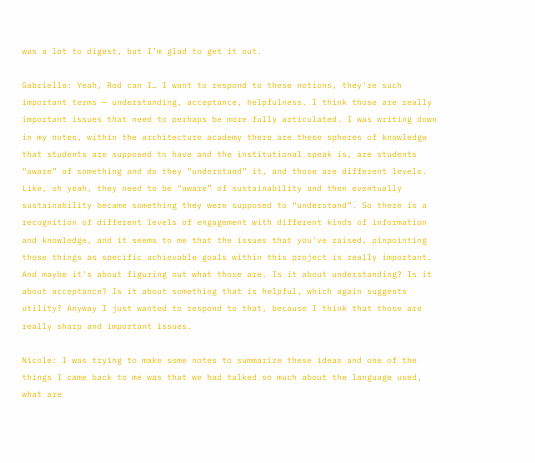was a lot to digest, but I’m glad to get it out.

Gabrielle: Yeah, Rod can I… I want to respond to these notions, they're such important terms — understanding, acceptance, helpfulness. I think those are really important issues that need to perhaps be more fully articulated. I was writing down in my notes, within the architecture academy there are these spheres of knowledge that students are supposed to have and the institutional speak is, are students “aware” of something and do they “understand” it, and those are different levels. Like, oh yeah, they need to be “aware” of sustainability and then eventually sustainability became something they were supposed to “understand”. So there is a recognition of different levels of engagement with different kinds of information and knowledge, and it seems to me that the issues that you've raised, pinpointing those things as specific achievable goals within this project is really important. And maybe it's about figuring out what those are. Is it about understanding? Is it about acceptance? Is it about something that is helpful, which again suggests utility? Anyway I just wanted to respond to that, because I think that those are really sharp and important issues.

Nicole: I was trying to make some notes to summarize these ideas and one of the things I came back to me was that we had talked so much about the language used, what are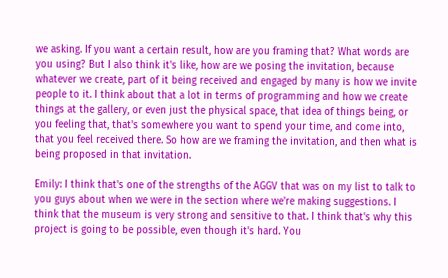we asking. If you want a certain result, how are you framing that? What words are you using? But I also think it's like, how are we posing the invitation, because whatever we create, part of it being received and engaged by many is how we invite people to it. I think about that a lot in terms of programming and how we create things at the gallery, or even just the physical space, that idea of things being, or you feeling that, that's somewhere you want to spend your time, and come into, that you feel received there. So how are we framing the invitation, and then what is being proposed in that invitation.

Emily: I think that's one of the strengths of the AGGV that was on my list to talk to you guys about when we were in the section where we're making suggestions. I think that the museum is very strong and sensitive to that. I think that's why this project is going to be possible, even though it's hard. You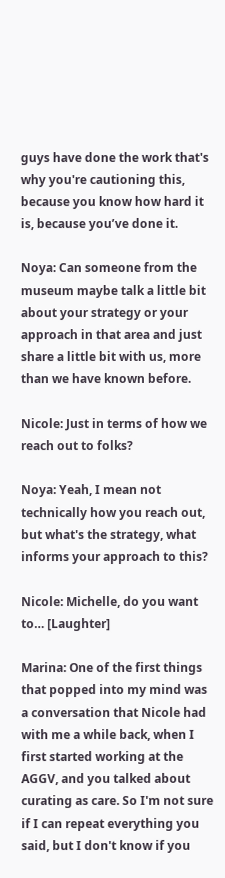guys have done the work that's why you're cautioning this, because you know how hard it is, because you’ve done it.

Noya: Can someone from the museum maybe talk a little bit about your strategy or your approach in that area and just share a little bit with us, more than we have known before.

Nicole: Just in terms of how we reach out to folks?

Noya: Yeah, I mean not technically how you reach out, but what's the strategy, what informs your approach to this?

Nicole: Michelle, do you want to… [Laughter]

Marina: One of the first things that popped into my mind was a conversation that Nicole had with me a while back, when I first started working at the AGGV, and you talked about curating as care. So I'm not sure if I can repeat everything you said, but I don't know if you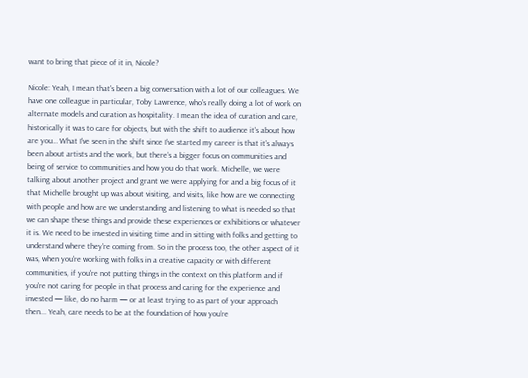want to bring that piece of it in, Nicole?

Nicole: Yeah, I mean that's been a big conversation with a lot of our colleagues. We have one colleague in particular, Toby Lawrence, who's really doing a lot of work on alternate models and curation as hospitality. I mean the idea of curation and care, historically it was to care for objects, but with the shift to audience it's about how are you… What I've seen in the shift since I’ve started my career is that it's always been about artists and the work, but there’s a bigger focus on communities and being of service to communities and how you do that work. Michelle, we were talking about another project and grant we were applying for and a big focus of it that Michelle brought up was about visiting, and visits, like how are we connecting with people and how are we understanding and listening to what is needed so that we can shape these things and provide these experiences or exhibitions or whatever it is. We need to be invested in visiting time and in sitting with folks and getting to understand where they're coming from. So in the process too, the other aspect of it was, when you're working with folks in a creative capacity or with different communities, if you're not putting things in the context on this platform and if you're not caring for people in that process and caring for the experience and invested — like, do no harm — or at least trying to as part of your approach then... Yeah, care needs to be at the foundation of how you’re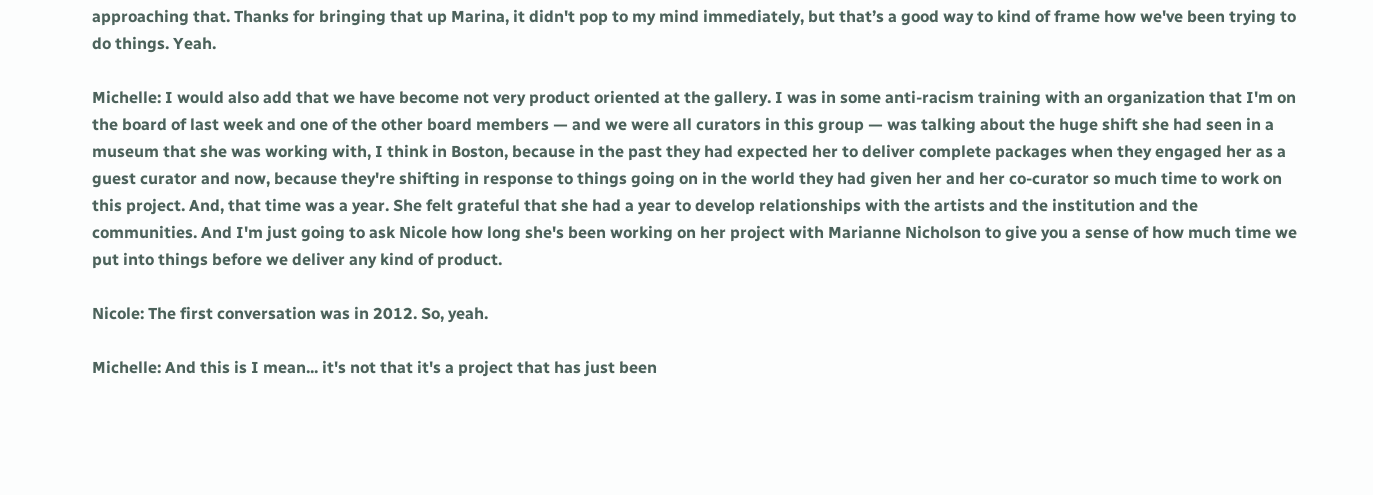approaching that. Thanks for bringing that up Marina, it didn't pop to my mind immediately, but that’s a good way to kind of frame how we've been trying to do things. Yeah.

Michelle: I would also add that we have become not very product oriented at the gallery. I was in some anti-racism training with an organization that I'm on the board of last week and one of the other board members — and we were all curators in this group — was talking about the huge shift she had seen in a museum that she was working with, I think in Boston, because in the past they had expected her to deliver complete packages when they engaged her as a guest curator and now, because they're shifting in response to things going on in the world they had given her and her co-curator so much time to work on this project. And, that time was a year. She felt grateful that she had a year to develop relationships with the artists and the institution and the communities. And I'm just going to ask Nicole how long she's been working on her project with Marianne Nicholson to give you a sense of how much time we put into things before we deliver any kind of product.

Nicole: The first conversation was in 2012. So, yeah.

Michelle: And this is I mean... it's not that it's a project that has just been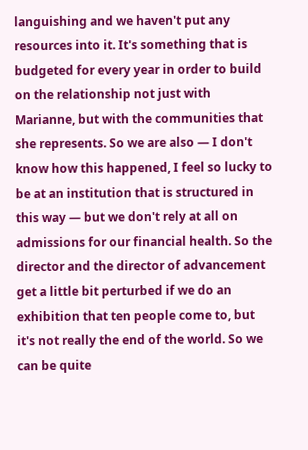languishing and we haven't put any resources into it. It's something that is budgeted for every year in order to build on the relationship not just with Marianne, but with the communities that she represents. So we are also — I don't know how this happened, I feel so lucky to be at an institution that is structured in this way — but we don't rely at all on admissions for our financial health. So the director and the director of advancement get a little bit perturbed if we do an exhibition that ten people come to, but it's not really the end of the world. So we can be quite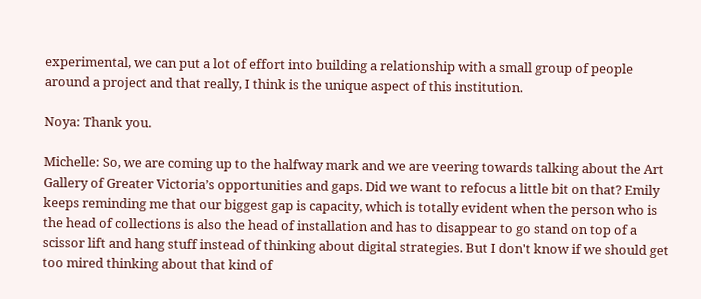experimental, we can put a lot of effort into building a relationship with a small group of people around a project and that really, I think is the unique aspect of this institution.

Noya: Thank you.

Michelle: So, we are coming up to the halfway mark and we are veering towards talking about the Art Gallery of Greater Victoria’s opportunities and gaps. Did we want to refocus a little bit on that? Emily keeps reminding me that our biggest gap is capacity, which is totally evident when the person who is the head of collections is also the head of installation and has to disappear to go stand on top of a scissor lift and hang stuff instead of thinking about digital strategies. But I don't know if we should get too mired thinking about that kind of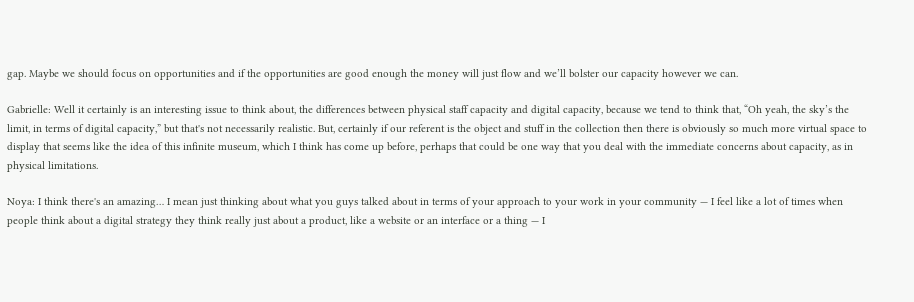gap. Maybe we should focus on opportunities and if the opportunities are good enough the money will just flow and we’ll bolster our capacity however we can.

Gabrielle: Well it certainly is an interesting issue to think about, the differences between physical staff capacity and digital capacity, because we tend to think that, “Oh yeah, the sky’s the limit, in terms of digital capacity,” but that's not necessarily realistic. But, certainly if our referent is the object and stuff in the collection then there is obviously so much more virtual space to display that seems like the idea of this infinite museum, which I think has come up before, perhaps that could be one way that you deal with the immediate concerns about capacity, as in physical limitations.

Noya: I think there's an amazing… I mean just thinking about what you guys talked about in terms of your approach to your work in your community — I feel like a lot of times when people think about a digital strategy they think really just about a product, like a website or an interface or a thing — I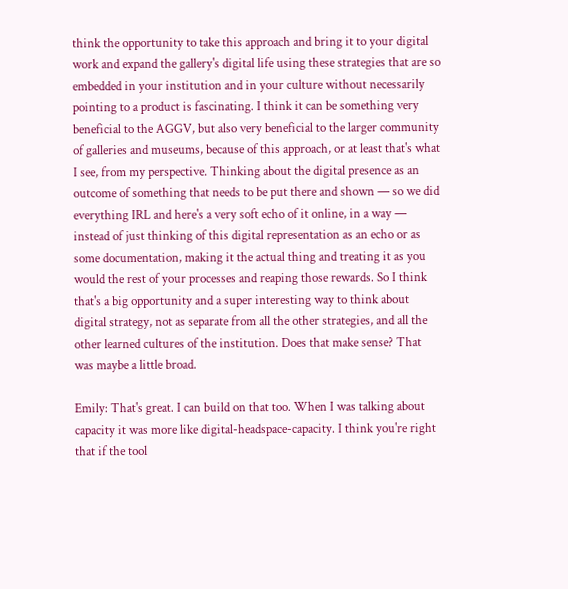think the opportunity to take this approach and bring it to your digital work and expand the gallery's digital life using these strategies that are so embedded in your institution and in your culture without necessarily pointing to a product is fascinating. I think it can be something very beneficial to the AGGV, but also very beneficial to the larger community of galleries and museums, because of this approach, or at least that's what I see, from my perspective. Thinking about the digital presence as an outcome of something that needs to be put there and shown — so we did everything IRL and here's a very soft echo of it online, in a way — instead of just thinking of this digital representation as an echo or as some documentation, making it the actual thing and treating it as you would the rest of your processes and reaping those rewards. So I think that's a big opportunity and a super interesting way to think about digital strategy, not as separate from all the other strategies, and all the other learned cultures of the institution. Does that make sense? That was maybe a little broad.

Emily: That's great. I can build on that too. When I was talking about capacity it was more like digital-headspace-capacity. I think you're right that if the tool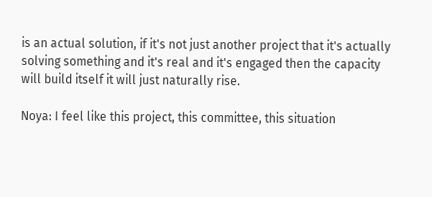is an actual solution, if it's not just another project that it's actually solving something and it's real and it's engaged then the capacity will build itself it will just naturally rise.

Noya: I feel like this project, this committee, this situation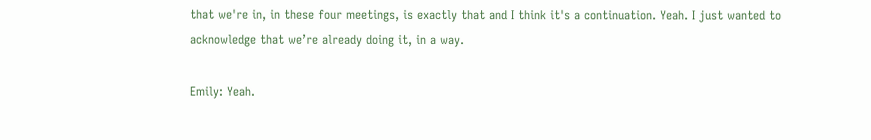that we're in, in these four meetings, is exactly that and I think it's a continuation. Yeah. I just wanted to acknowledge that we’re already doing it, in a way.

Emily: Yeah.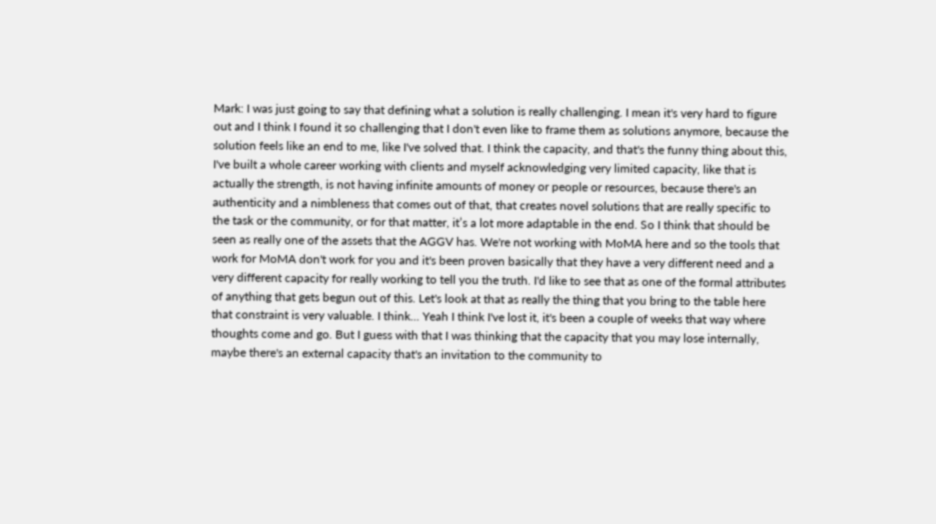Mark: I was just going to say that defining what a solution is really challenging. I mean it's very hard to figure out and I think I found it so challenging that I don't even like to frame them as solutions anymore, because the solution feels like an end to me, like I've solved that. I think the capacity, and that's the funny thing about this, I've built a whole career working with clients and myself acknowledging very limited capacity, like that is actually the strength, is not having infinite amounts of money or people or resources, because there's an authenticity and a nimbleness that comes out of that, that creates novel solutions that are really specific to the task or the community, or for that matter, it’s a lot more adaptable in the end. So I think that should be seen as really one of the assets that the AGGV has. We're not working with MoMA here and so the tools that work for MoMA don't work for you and it's been proven basically that they have a very different need and a very different capacity for really working to tell you the truth. I'd like to see that as one of the formal attributes of anything that gets begun out of this. Let's look at that as really the thing that you bring to the table here that constraint is very valuable. I think... Yeah I think I've lost it, it's been a couple of weeks that way where thoughts come and go. But I guess with that I was thinking that the capacity that you may lose internally, maybe there's an external capacity that's an invitation to the community to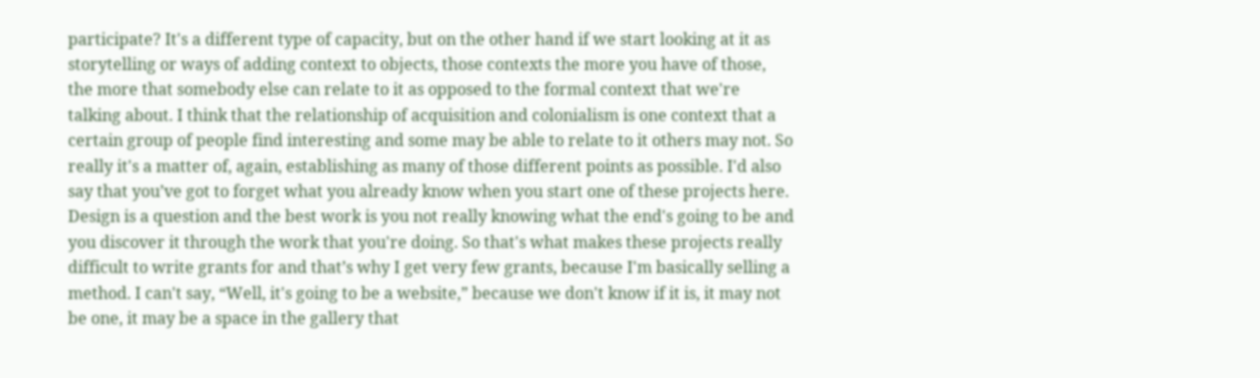participate? It's a different type of capacity, but on the other hand if we start looking at it as storytelling or ways of adding context to objects, those contexts the more you have of those, the more that somebody else can relate to it as opposed to the formal context that we're talking about. I think that the relationship of acquisition and colonialism is one context that a certain group of people find interesting and some may be able to relate to it others may not. So really it's a matter of, again, establishing as many of those different points as possible. I'd also say that you’ve got to forget what you already know when you start one of these projects here. Design is a question and the best work is you not really knowing what the end's going to be and you discover it through the work that you're doing. So that's what makes these projects really difficult to write grants for and that’s why I get very few grants, because I'm basically selling a method. I can't say, “Well, it's going to be a website,” because we don't know if it is, it may not be one, it may be a space in the gallery that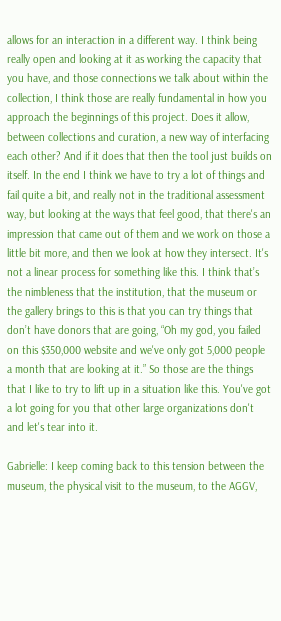allows for an interaction in a different way. I think being really open and looking at it as working the capacity that you have, and those connections we talk about within the collection, I think those are really fundamental in how you approach the beginnings of this project. Does it allow, between collections and curation, a new way of interfacing each other? And if it does that then the tool just builds on itself. In the end I think we have to try a lot of things and fail quite a bit, and really not in the traditional assessment way, but looking at the ways that feel good, that there's an impression that came out of them and we work on those a little bit more, and then we look at how they intersect. It's not a linear process for something like this. I think that’s the nimbleness that the institution, that the museum or the gallery brings to this is that you can try things that don’t have donors that are going, “Oh my god, you failed on this $350,000 website and we've only got 5,000 people a month that are looking at it.” So those are the things that I like to try to lift up in a situation like this. You've got a lot going for you that other large organizations don't and let's tear into it.

Gabrielle: I keep coming back to this tension between the museum, the physical visit to the museum, to the AGGV,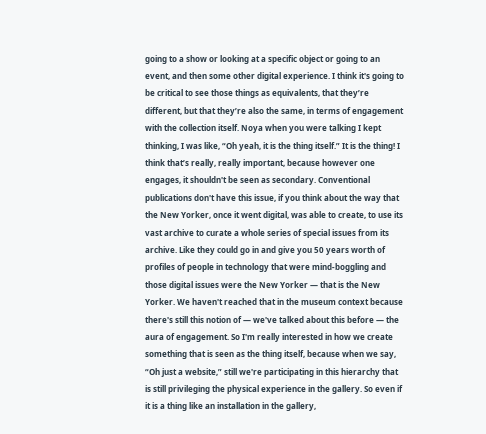going to a show or looking at a specific object or going to an event, and then some other digital experience. I think it's going to be critical to see those things as equivalents, that they’re different, but that they’re also the same, in terms of engagement with the collection itself. Noya when you were talking I kept thinking, I was like, “Oh yeah, it is the thing itself.” It is the thing! I think that’s really, really important, because however one engages, it shouldn't be seen as secondary. Conventional publications don't have this issue, if you think about the way that the New Yorker, once it went digital, was able to create, to use its vast archive to curate a whole series of special issues from its archive. Like they could go in and give you 50 years worth of profiles of people in technology that were mind-boggling and those digital issues were the New Yorker — that is the New Yorker. We haven't reached that in the museum context because there's still this notion of — we've talked about this before — the aura of engagement. So I'm really interested in how we create something that is seen as the thing itself, because when we say, “Oh just a website,” still we're participating in this hierarchy that is still privileging the physical experience in the gallery. So even if it is a thing like an installation in the gallery,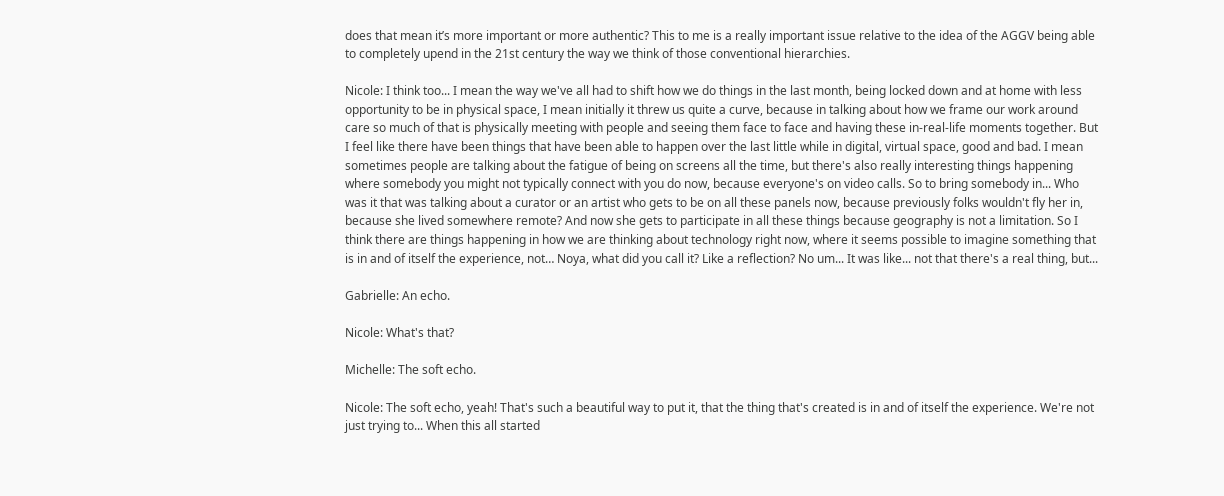does that mean it’s more important or more authentic? This to me is a really important issue relative to the idea of the AGGV being able to completely upend in the 21st century the way we think of those conventional hierarchies.

Nicole: I think too... I mean the way we've all had to shift how we do things in the last month, being locked down and at home with less opportunity to be in physical space, I mean initially it threw us quite a curve, because in talking about how we frame our work around care so much of that is physically meeting with people and seeing them face to face and having these in-real-life moments together. But I feel like there have been things that have been able to happen over the last little while in digital, virtual space, good and bad. I mean sometimes people are talking about the fatigue of being on screens all the time, but there's also really interesting things happening where somebody you might not typically connect with you do now, because everyone's on video calls. So to bring somebody in... Who was it that was talking about a curator or an artist who gets to be on all these panels now, because previously folks wouldn't fly her in, because she lived somewhere remote? And now she gets to participate in all these things because geography is not a limitation. So I think there are things happening in how we are thinking about technology right now, where it seems possible to imagine something that is in and of itself the experience, not… Noya, what did you call it? Like a reflection? No um... It was like... not that there's a real thing, but...

Gabrielle: An echo.

Nicole: What's that?

Michelle: The soft echo.

Nicole: The soft echo, yeah! That's such a beautiful way to put it, that the thing that's created is in and of itself the experience. We're not just trying to... When this all started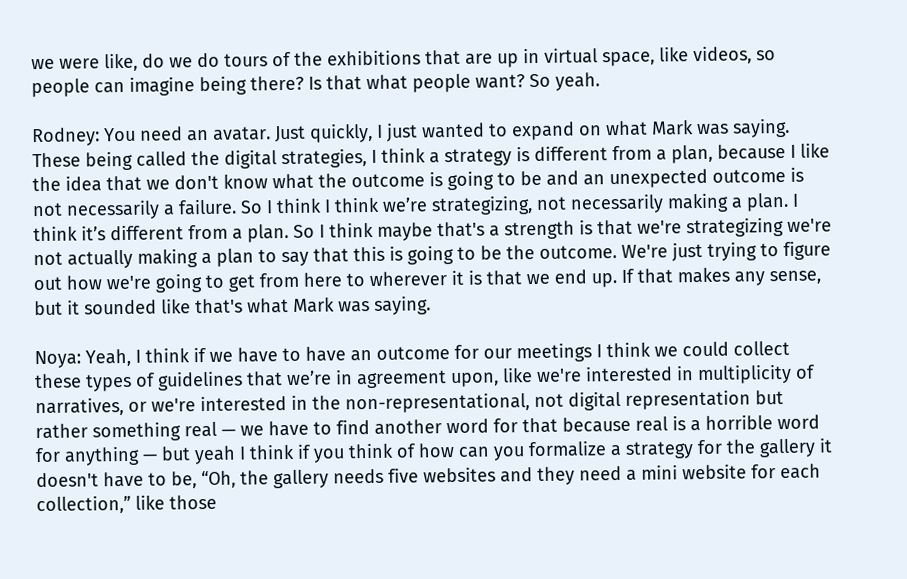we were like, do we do tours of the exhibitions that are up in virtual space, like videos, so people can imagine being there? Is that what people want? So yeah.

Rodney: You need an avatar. Just quickly, I just wanted to expand on what Mark was saying. These being called the digital strategies, I think a strategy is different from a plan, because I like the idea that we don't know what the outcome is going to be and an unexpected outcome is not necessarily a failure. So I think I think we’re strategizing, not necessarily making a plan. I think it’s different from a plan. So I think maybe that's a strength is that we're strategizing we're not actually making a plan to say that this is going to be the outcome. We're just trying to figure out how we're going to get from here to wherever it is that we end up. If that makes any sense, but it sounded like that's what Mark was saying.

Noya: Yeah, I think if we have to have an outcome for our meetings I think we could collect these types of guidelines that we’re in agreement upon, like we're interested in multiplicity of narratives, or we're interested in the non-representational, not digital representation but rather something real — we have to find another word for that because real is a horrible word for anything — but yeah I think if you think of how can you formalize a strategy for the gallery it doesn't have to be, “Oh, the gallery needs five websites and they need a mini website for each collection,” like those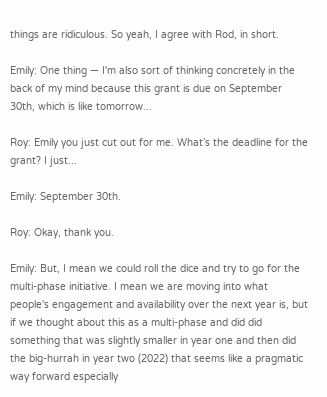things are ridiculous. So yeah, I agree with Rod, in short.

Emily: One thing — I'm also sort of thinking concretely in the back of my mind because this grant is due on September 30th, which is like tomorrow...

Roy: Emily you just cut out for me. What’s the deadline for the grant? I just...

Emily: September 30th.

Roy: Okay, thank you.

Emily: But, I mean we could roll the dice and try to go for the multi-phase initiative. I mean we are moving into what people's engagement and availability over the next year is, but if we thought about this as a multi-phase and did did something that was slightly smaller in year one and then did the big-hurrah in year two (2022) that seems like a pragmatic way forward especially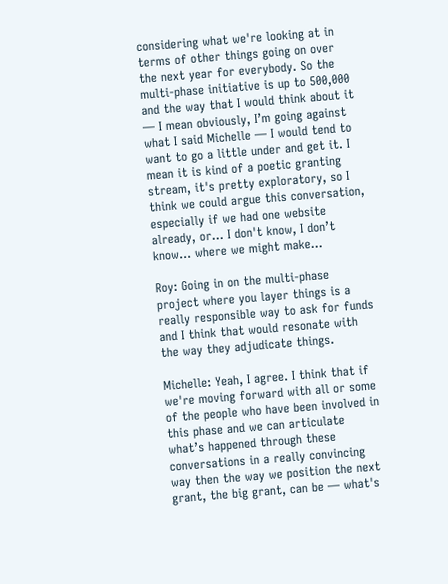considering what we're looking at in terms of other things going on over the next year for everybody. So the multi-phase initiative is up to 500,000 and the way that I would think about it — I mean obviously, I’m going against what I said Michelle — I would tend to want to go a little under and get it. I mean it is kind of a poetic granting stream, it's pretty exploratory, so I think we could argue this conversation, especially if we had one website already, or... I don't know, I don’t know… where we might make...

Roy: Going in on the multi-phase project where you layer things is a really responsible way to ask for funds and I think that would resonate with the way they adjudicate things.

Michelle: Yeah, I agree. I think that if we're moving forward with all or some of the people who have been involved in this phase and we can articulate what’s happened through these conversations in a really convincing way then the way we position the next grant, the big grant, can be — what's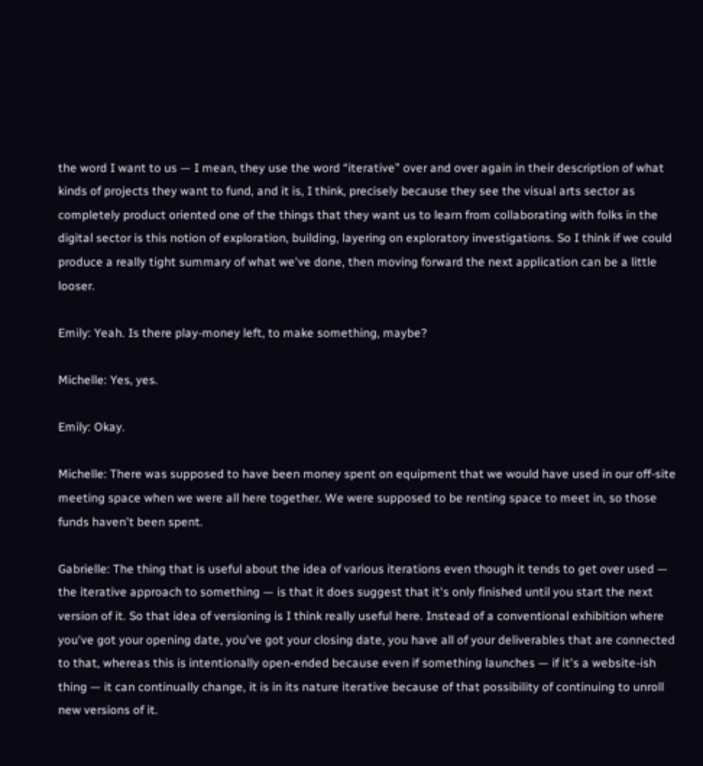the word I want to us — I mean, they use the word “iterative” over and over again in their description of what kinds of projects they want to fund, and it is, I think, precisely because they see the visual arts sector as completely product oriented one of the things that they want us to learn from collaborating with folks in the digital sector is this notion of exploration, building, layering on exploratory investigations. So I think if we could produce a really tight summary of what we've done, then moving forward the next application can be a little looser.

Emily: Yeah. Is there play-money left, to make something, maybe?

Michelle: Yes, yes.

Emily: Okay.

Michelle: There was supposed to have been money spent on equipment that we would have used in our off-site meeting space when we were all here together. We were supposed to be renting space to meet in, so those funds haven't been spent.

Gabrielle: The thing that is useful about the idea of various iterations even though it tends to get over used — the iterative approach to something — is that it does suggest that it's only finished until you start the next version of it. So that idea of versioning is I think really useful here. Instead of a conventional exhibition where you've got your opening date, you've got your closing date, you have all of your deliverables that are connected to that, whereas this is intentionally open-ended because even if something launches — if it's a website-ish thing — it can continually change, it is in its nature iterative because of that possibility of continuing to unroll new versions of it.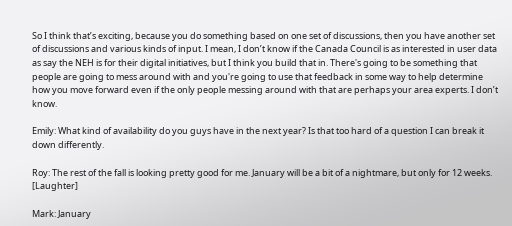So I think that’s exciting, because you do something based on one set of discussions, then you have another set of discussions and various kinds of input. I mean, I don’t know if the Canada Council is as interested in user data as say the NEH is for their digital initiatives, but I think you build that in. There's going to be something that people are going to mess around with and you're going to use that feedback in some way to help determine how you move forward even if the only people messing around with that are perhaps your area experts. I don’t know.

Emily: What kind of availability do you guys have in the next year? Is that too hard of a question I can break it down differently.

Roy: The rest of the fall is looking pretty good for me. January will be a bit of a nightmare, but only for 12 weeks. [Laughter]

Mark: January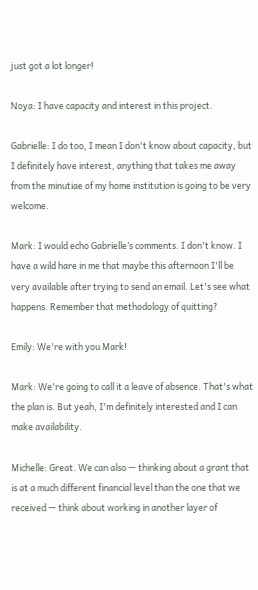just got a lot longer!

Noya: I have capacity and interest in this project.

Gabrielle: I do too, I mean I don't know about capacity, but I definitely have interest, anything that takes me away from the minutiae of my home institution is going to be very welcome.

Mark: I would echo Gabrielle’s comments. I don't know. I have a wild hare in me that maybe this afternoon I'll be very available after trying to send an email. Let's see what happens. Remember that methodology of quitting?

Emily: We're with you Mark!

Mark: We're going to call it a leave of absence. That's what the plan is. But yeah, I'm definitely interested and I can make availability.

Michelle: Great. We can also — thinking about a grant that is at a much different financial level than the one that we received — think about working in another layer of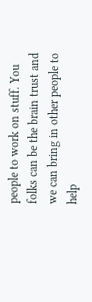people to work on stuff. You folks can be the brain trust and we can bring in other people to help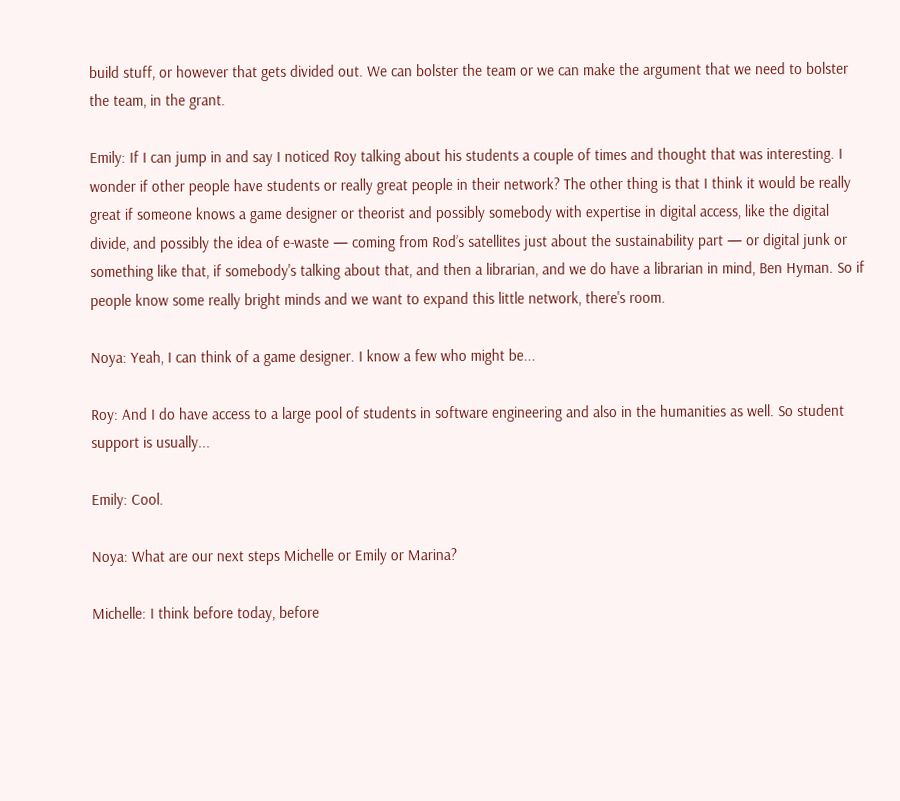build stuff, or however that gets divided out. We can bolster the team or we can make the argument that we need to bolster the team, in the grant.

Emily: If I can jump in and say I noticed Roy talking about his students a couple of times and thought that was interesting. I wonder if other people have students or really great people in their network? The other thing is that I think it would be really great if someone knows a game designer or theorist and possibly somebody with expertise in digital access, like the digital divide, and possibly the idea of e-waste — coming from Rod’s satellites just about the sustainability part — or digital junk or something like that, if somebody's talking about that, and then a librarian, and we do have a librarian in mind, Ben Hyman. So if people know some really bright minds and we want to expand this little network, there's room.

Noya: Yeah, I can think of a game designer. I know a few who might be...

Roy: And I do have access to a large pool of students in software engineering and also in the humanities as well. So student support is usually...

Emily: Cool.

Noya: What are our next steps Michelle or Emily or Marina?

Michelle: I think before today, before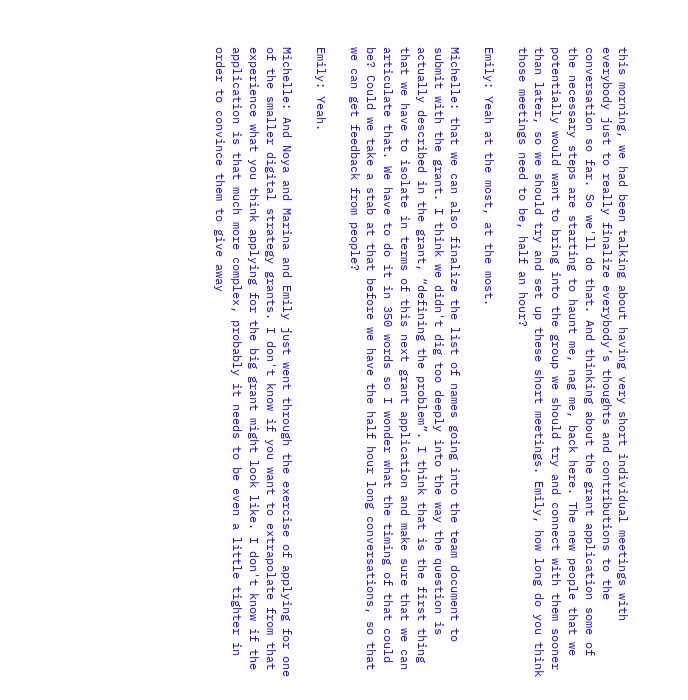this morning, we had been talking about having very short individual meetings with everybody just to really finalize everybody’s thoughts and contributions to the conversation so far. So we'll do that. And thinking about the grant application some of the necessary steps are starting to haunt me, nag me, back here. The new people that we potentially would want to bring into the group we should try and connect with them sooner than later, so we should try and set up these short meetings. Emily, how long do you think those meetings need to be, half an hour?

Emily: Yeah at the most, at the most.

Michelle: that we can also finalize the list of names going into the team document to submit with the grant. I think we didn't dig too deeply into the way the question is actually described in the grant, “defining the problem”. I think that is the first thing that we have to isolate in terms of this next grant application and make sure that we can articulate that. We have to do it in 350 words so I wonder what the timing of that could be? Could we take a stab at that before we have the half hour long conversations, so that we can get feedback from people?

Emily: Yeah.

Michelle: And Noya and Marina and Emily just went through the exercise of applying for one of the smaller digital strategy grants. I don't know if you want to extrapolate from that experience what you think applying for the big grant might look like. I don't know if the application is that much more complex, probably it needs to be even a little tighter in order to convince them to give away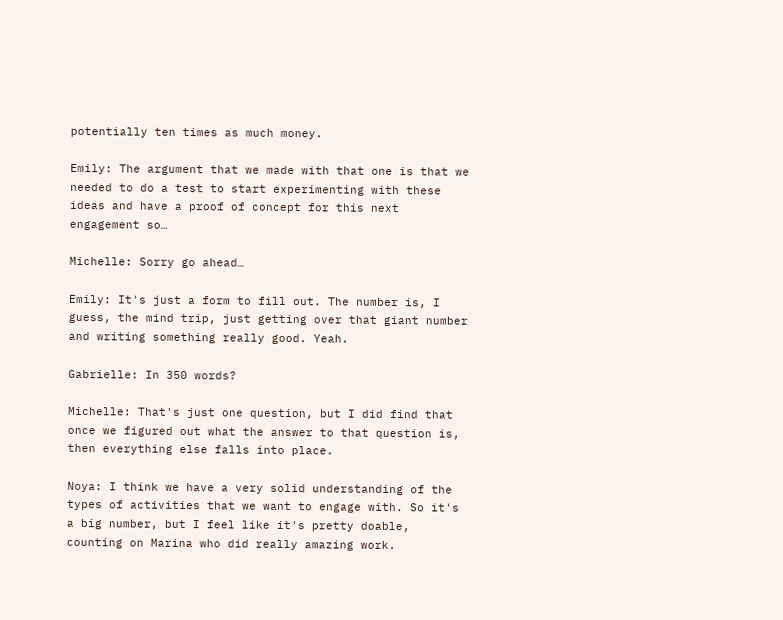potentially ten times as much money.

Emily: The argument that we made with that one is that we needed to do a test to start experimenting with these ideas and have a proof of concept for this next engagement so…

Michelle: Sorry go ahead…

Emily: It's just a form to fill out. The number is, I guess, the mind trip, just getting over that giant number and writing something really good. Yeah.

Gabrielle: In 350 words?

Michelle: That's just one question, but I did find that once we figured out what the answer to that question is, then everything else falls into place.

Noya: I think we have a very solid understanding of the types of activities that we want to engage with. So it's a big number, but I feel like it's pretty doable, counting on Marina who did really amazing work.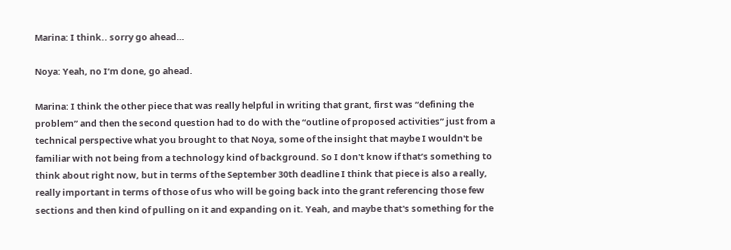Marina: I think.. sorry go ahead…

Noya: Yeah, no I’m done, go ahead.

Marina: I think the other piece that was really helpful in writing that grant, first was “defining the problem” and then the second question had to do with the “outline of proposed activities” just from a technical perspective what you brought to that Noya, some of the insight that maybe I wouldn't be familiar with not being from a technology kind of background. So I don't know if that’s something to think about right now, but in terms of the September 30th deadline I think that piece is also a really, really important in terms of those of us who will be going back into the grant referencing those few sections and then kind of pulling on it and expanding on it. Yeah, and maybe that's something for the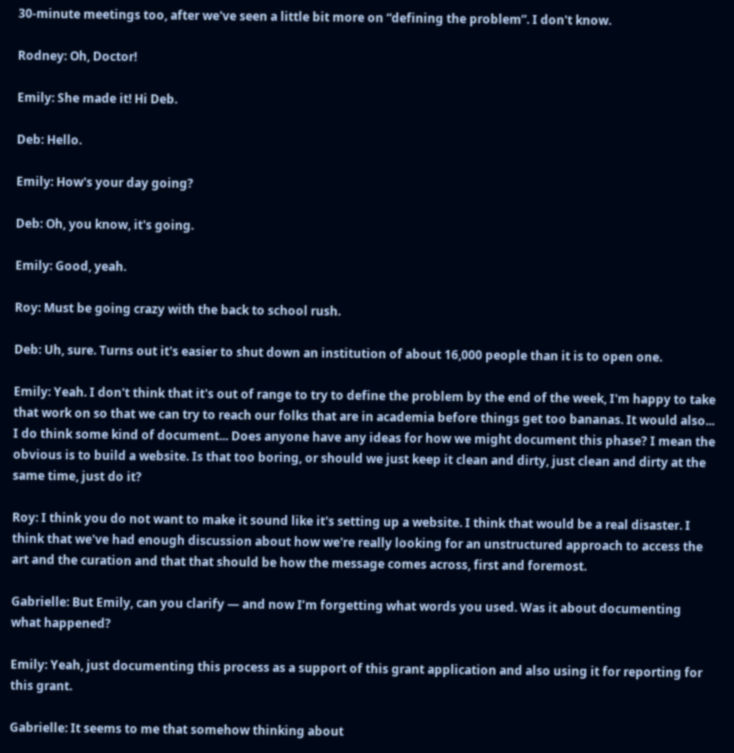30-minute meetings too, after we've seen a little bit more on “defining the problem”. I don't know.

Rodney: Oh, Doctor!

Emily: She made it! Hi Deb.

Deb: Hello.

Emily: How's your day going?

Deb: Oh, you know, it's going.

Emily: Good, yeah.

Roy: Must be going crazy with the back to school rush.

Deb: Uh, sure. Turns out it's easier to shut down an institution of about 16,000 people than it is to open one.

Emily: Yeah. I don't think that it's out of range to try to define the problem by the end of the week, I'm happy to take that work on so that we can try to reach our folks that are in academia before things get too bananas. It would also... I do think some kind of document... Does anyone have any ideas for how we might document this phase? I mean the obvious is to build a website. Is that too boring, or should we just keep it clean and dirty, just clean and dirty at the same time, just do it?

Roy: I think you do not want to make it sound like it's setting up a website. I think that would be a real disaster. I think that we've had enough discussion about how we're really looking for an unstructured approach to access the art and the curation and that that should be how the message comes across, first and foremost.

Gabrielle: But Emily, can you clarify — and now I’m forgetting what words you used. Was it about documenting what happened?

Emily: Yeah, just documenting this process as a support of this grant application and also using it for reporting for this grant.

Gabrielle: It seems to me that somehow thinking about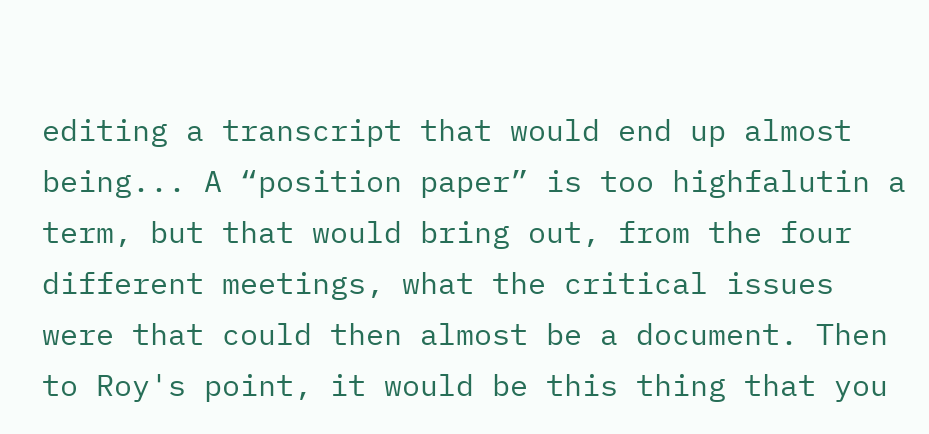editing a transcript that would end up almost being... A “position paper” is too highfalutin a term, but that would bring out, from the four different meetings, what the critical issues were that could then almost be a document. Then to Roy's point, it would be this thing that you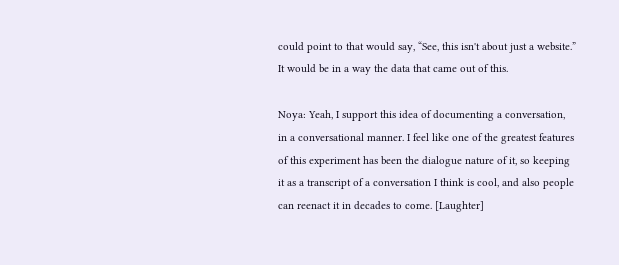could point to that would say, “See, this isn't about just a website.” It would be in a way the data that came out of this.

Noya: Yeah, I support this idea of documenting a conversation, in a conversational manner. I feel like one of the greatest features of this experiment has been the dialogue nature of it, so keeping it as a transcript of a conversation I think is cool, and also people can reenact it in decades to come. [Laughter]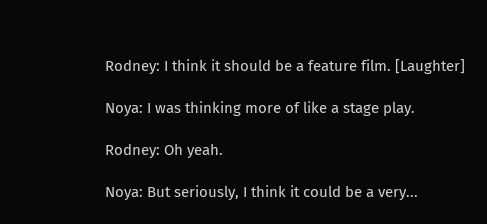Rodney: I think it should be a feature film. [Laughter]

Noya: I was thinking more of like a stage play.

Rodney: Oh yeah.

Noya: But seriously, I think it could be a very...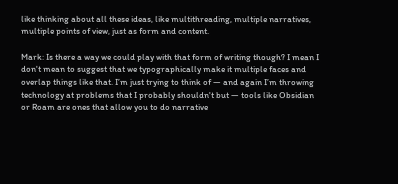like thinking about all these ideas, like multithreading, multiple narratives, multiple points of view, just as form and content.

Mark: Is there a way we could play with that form of writing though? I mean I don't mean to suggest that we typographically make it multiple faces and overlap things like that. I’m just trying to think of — and again I’m throwing technology at problems that I probably shouldn't but — tools like Obsidian or Roam are ones that allow you to do narrative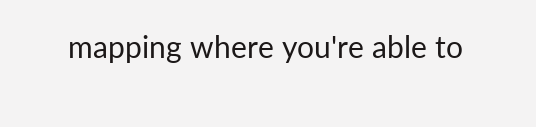mapping where you're able to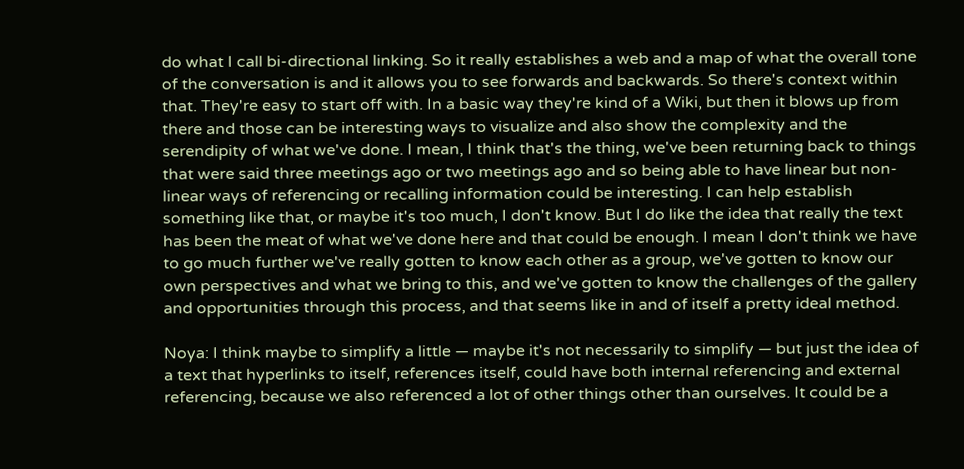do what I call bi-directional linking. So it really establishes a web and a map of what the overall tone of the conversation is and it allows you to see forwards and backwards. So there's context within that. They're easy to start off with. In a basic way they're kind of a Wiki, but then it blows up from there and those can be interesting ways to visualize and also show the complexity and the serendipity of what we've done. I mean, I think that's the thing, we've been returning back to things that were said three meetings ago or two meetings ago and so being able to have linear but non-linear ways of referencing or recalling information could be interesting. I can help establish something like that, or maybe it's too much, I don't know. But I do like the idea that really the text has been the meat of what we've done here and that could be enough. I mean I don't think we have to go much further we've really gotten to know each other as a group, we've gotten to know our own perspectives and what we bring to this, and we've gotten to know the challenges of the gallery and opportunities through this process, and that seems like in and of itself a pretty ideal method.

Noya: I think maybe to simplify a little — maybe it's not necessarily to simplify — but just the idea of a text that hyperlinks to itself, references itself, could have both internal referencing and external referencing, because we also referenced a lot of other things other than ourselves. It could be a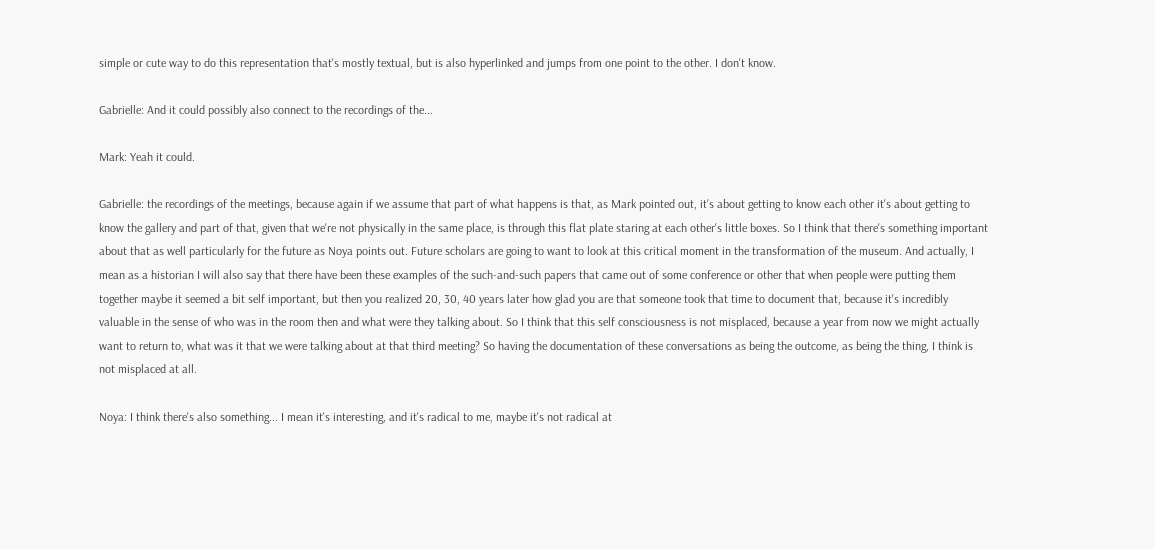simple or cute way to do this representation that's mostly textual, but is also hyperlinked and jumps from one point to the other. I don't know.

Gabrielle: And it could possibly also connect to the recordings of the...

Mark: Yeah it could.

Gabrielle: the recordings of the meetings, because again if we assume that part of what happens is that, as Mark pointed out, it's about getting to know each other it's about getting to know the gallery and part of that, given that we're not physically in the same place, is through this flat plate staring at each other's little boxes. So I think that there's something important about that as well particularly for the future as Noya points out. Future scholars are going to want to look at this critical moment in the transformation of the museum. And actually, I mean as a historian I will also say that there have been these examples of the such-and-such papers that came out of some conference or other that when people were putting them together maybe it seemed a bit self important, but then you realized 20, 30, 40 years later how glad you are that someone took that time to document that, because it's incredibly valuable in the sense of who was in the room then and what were they talking about. So I think that this self consciousness is not misplaced, because a year from now we might actually want to return to, what was it that we were talking about at that third meeting? So having the documentation of these conversations as being the outcome, as being the thing, I think is not misplaced at all.

Noya: I think there's also something... I mean it's interesting, and it's radical to me, maybe it's not radical at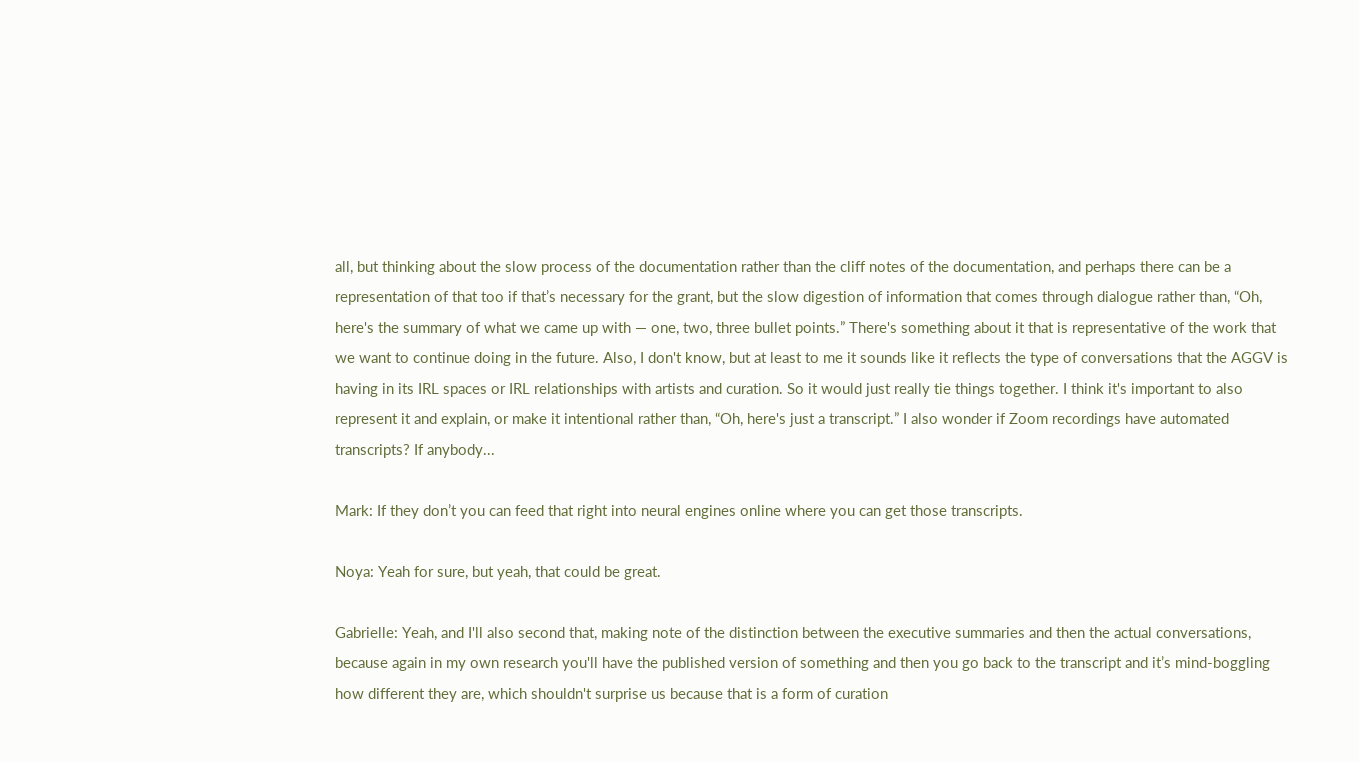all, but thinking about the slow process of the documentation rather than the cliff notes of the documentation, and perhaps there can be a representation of that too if that’s necessary for the grant, but the slow digestion of information that comes through dialogue rather than, “Oh, here's the summary of what we came up with — one, two, three bullet points.” There's something about it that is representative of the work that we want to continue doing in the future. Also, I don't know, but at least to me it sounds like it reflects the type of conversations that the AGGV is having in its IRL spaces or IRL relationships with artists and curation. So it would just really tie things together. I think it's important to also represent it and explain, or make it intentional rather than, “Oh, here's just a transcript.” I also wonder if Zoom recordings have automated transcripts? If anybody...

Mark: If they don’t you can feed that right into neural engines online where you can get those transcripts.

Noya: Yeah for sure, but yeah, that could be great.

Gabrielle: Yeah, and I'll also second that, making note of the distinction between the executive summaries and then the actual conversations, because again in my own research you'll have the published version of something and then you go back to the transcript and it’s mind-boggling how different they are, which shouldn't surprise us because that is a form of curation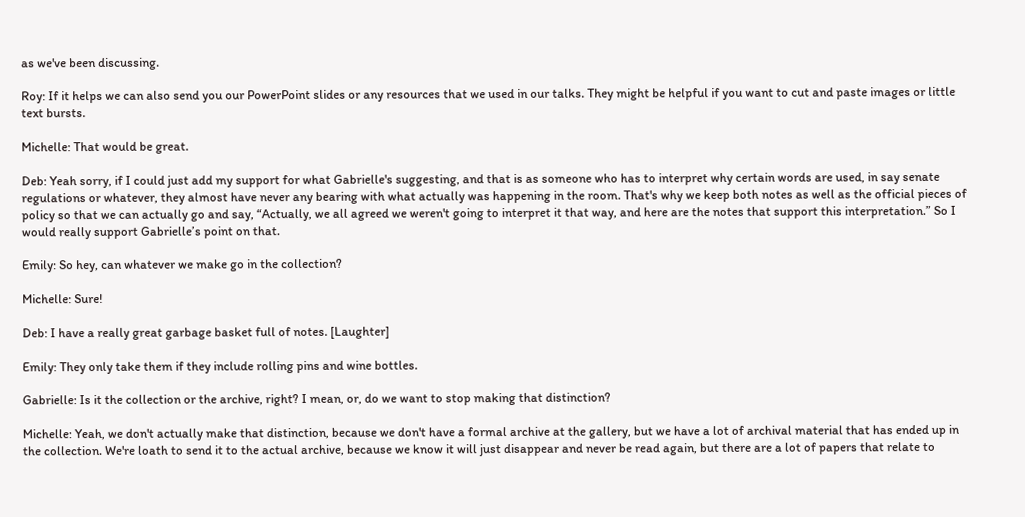as we've been discussing.

Roy: If it helps we can also send you our PowerPoint slides or any resources that we used in our talks. They might be helpful if you want to cut and paste images or little text bursts.

Michelle: That would be great.

Deb: Yeah sorry, if I could just add my support for what Gabrielle's suggesting, and that is as someone who has to interpret why certain words are used, in say senate regulations or whatever, they almost have never any bearing with what actually was happening in the room. That's why we keep both notes as well as the official pieces of policy so that we can actually go and say, “Actually, we all agreed we weren't going to interpret it that way, and here are the notes that support this interpretation.” So I would really support Gabrielle’s point on that.

Emily: So hey, can whatever we make go in the collection?

Michelle: Sure!

Deb: I have a really great garbage basket full of notes. [Laughter]

Emily: They only take them if they include rolling pins and wine bottles.

Gabrielle: Is it the collection or the archive, right? I mean, or, do we want to stop making that distinction?

Michelle: Yeah, we don't actually make that distinction, because we don't have a formal archive at the gallery, but we have a lot of archival material that has ended up in the collection. We're loath to send it to the actual archive, because we know it will just disappear and never be read again, but there are a lot of papers that relate to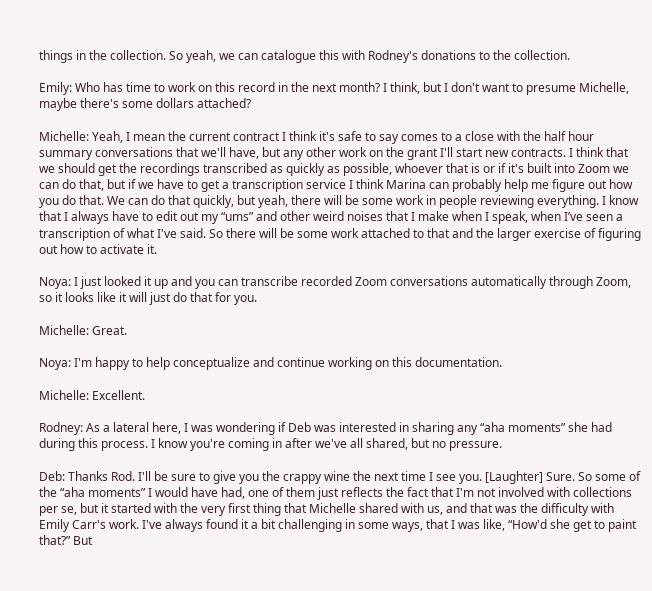things in the collection. So yeah, we can catalogue this with Rodney's donations to the collection.

Emily: Who has time to work on this record in the next month? I think, but I don't want to presume Michelle, maybe there's some dollars attached?

Michelle: Yeah, I mean the current contract I think it's safe to say comes to a close with the half hour summary conversations that we'll have, but any other work on the grant I'll start new contracts. I think that we should get the recordings transcribed as quickly as possible, whoever that is or if it's built into Zoom we can do that, but if we have to get a transcription service I think Marina can probably help me figure out how you do that. We can do that quickly, but yeah, there will be some work in people reviewing everything. I know that I always have to edit out my “ums” and other weird noises that I make when I speak, when I’ve seen a transcription of what I've said. So there will be some work attached to that and the larger exercise of figuring out how to activate it.

Noya: I just looked it up and you can transcribe recorded Zoom conversations automatically through Zoom, so it looks like it will just do that for you.

Michelle: Great.

Noya: I'm happy to help conceptualize and continue working on this documentation.

Michelle: Excellent.

Rodney: As a lateral here, I was wondering if Deb was interested in sharing any “aha moments” she had during this process. I know you're coming in after we've all shared, but no pressure.

Deb: Thanks Rod. I'll be sure to give you the crappy wine the next time I see you. [Laughter] Sure. So some of the “aha moments” I would have had, one of them just reflects the fact that I'm not involved with collections per se, but it started with the very first thing that Michelle shared with us, and that was the difficulty with Emily Carr's work. I've always found it a bit challenging in some ways, that I was like, “How'd she get to paint that?” But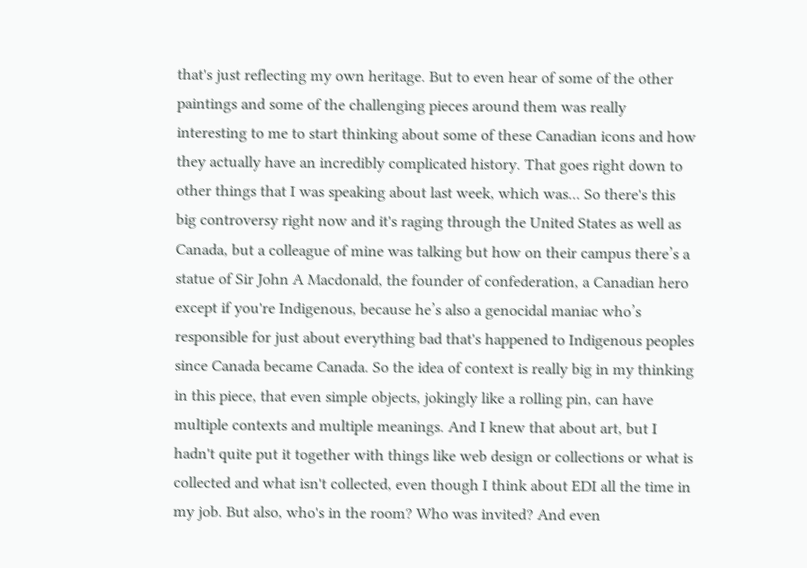that's just reflecting my own heritage. But to even hear of some of the other paintings and some of the challenging pieces around them was really interesting to me to start thinking about some of these Canadian icons and how they actually have an incredibly complicated history. That goes right down to other things that I was speaking about last week, which was... So there's this big controversy right now and it's raging through the United States as well as Canada, but a colleague of mine was talking but how on their campus there’s a statue of Sir John A Macdonald, the founder of confederation, a Canadian hero except if you're Indigenous, because he’s also a genocidal maniac who’s responsible for just about everything bad that's happened to Indigenous peoples since Canada became Canada. So the idea of context is really big in my thinking in this piece, that even simple objects, jokingly like a rolling pin, can have multiple contexts and multiple meanings. And I knew that about art, but I hadn't quite put it together with things like web design or collections or what is collected and what isn't collected, even though I think about EDI all the time in my job. But also, who's in the room? Who was invited? And even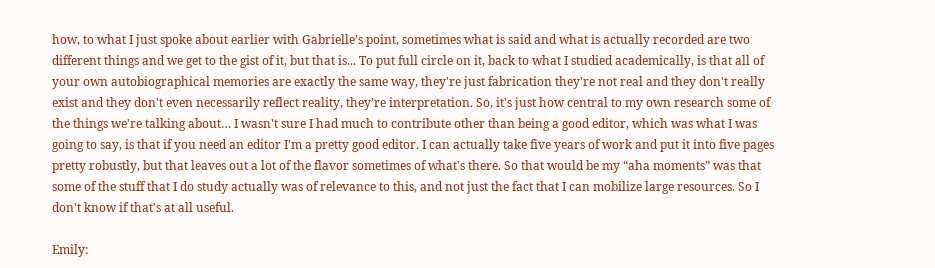how, to what I just spoke about earlier with Gabrielle’s point, sometimes what is said and what is actually recorded are two different things and we get to the gist of it, but that is... To put full circle on it, back to what I studied academically, is that all of your own autobiographical memories are exactly the same way, they're just fabrication they're not real and they don't really exist and they don't even necessarily reflect reality, they’re interpretation. So, it's just how central to my own research some of the things we're talking about… I wasn't sure I had much to contribute other than being a good editor, which was what I was going to say, is that if you need an editor I'm a pretty good editor. I can actually take five years of work and put it into five pages pretty robustly, but that leaves out a lot of the flavor sometimes of what's there. So that would be my “aha moments” was that some of the stuff that I do study actually was of relevance to this, and not just the fact that I can mobilize large resources. So I don't know if that's at all useful.

Emily: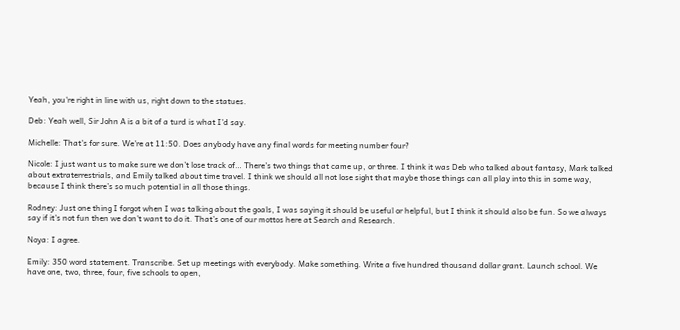Yeah, you're right in line with us, right down to the statues.

Deb: Yeah well, Sir John A is a bit of a turd is what I'd say.

Michelle: That's for sure. We're at 11:50. Does anybody have any final words for meeting number four?

Nicole: I just want us to make sure we don’t lose track of… There’s two things that came up, or three. I think it was Deb who talked about fantasy, Mark talked about extraterrestrials, and Emily talked about time travel. I think we should all not lose sight that maybe those things can all play into this in some way, because I think there’s so much potential in all those things.

Rodney: Just one thing I forgot when I was talking about the goals, I was saying it should be useful or helpful, but I think it should also be fun. So we always say if it's not fun then we don't want to do it. That’s one of our mottos here at Search and Research.

Noya: I agree.

Emily: 350 word statement. Transcribe. Set up meetings with everybody. Make something. Write a five hundred thousand dollar grant. Launch school. We have one, two, three, four, five schools to open,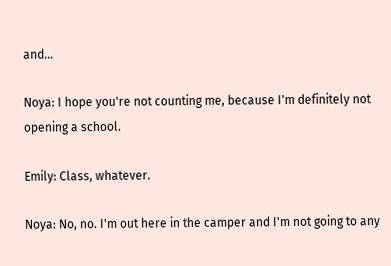and...

Noya: I hope you're not counting me, because I'm definitely not opening a school.

Emily: Class, whatever.

Noya: No, no. I'm out here in the camper and I'm not going to any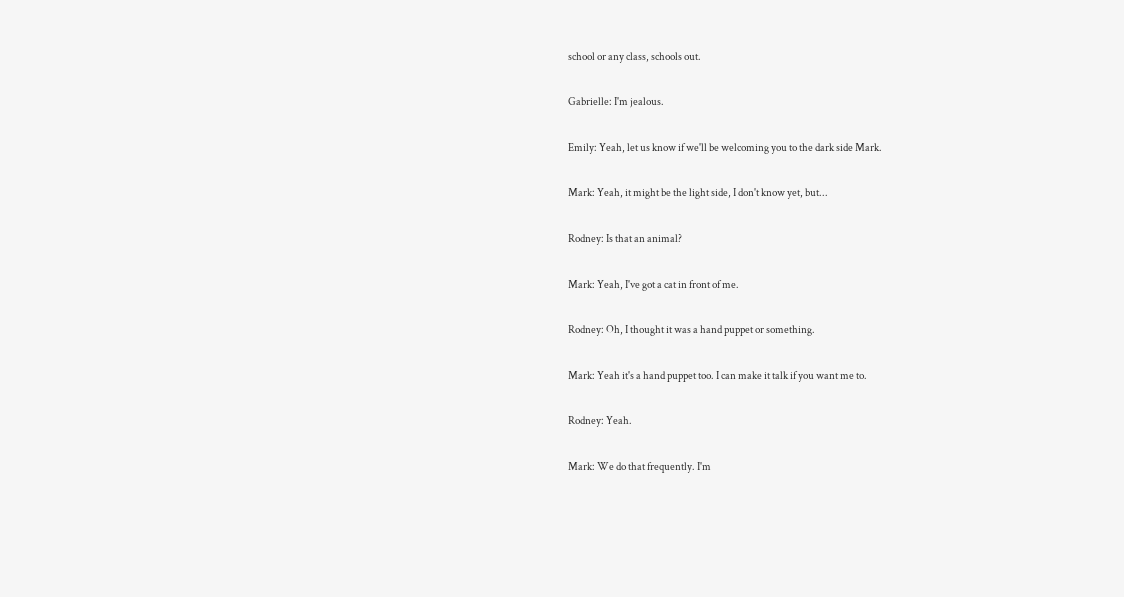school or any class, schools out.

Gabrielle: I'm jealous.

Emily: Yeah, let us know if we'll be welcoming you to the dark side Mark.

Mark: Yeah, it might be the light side, I don't know yet, but...

Rodney: Is that an animal?

Mark: Yeah, I've got a cat in front of me.

Rodney: Oh, I thought it was a hand puppet or something.

Mark: Yeah it's a hand puppet too. I can make it talk if you want me to.

Rodney: Yeah.

Mark: We do that frequently. I'm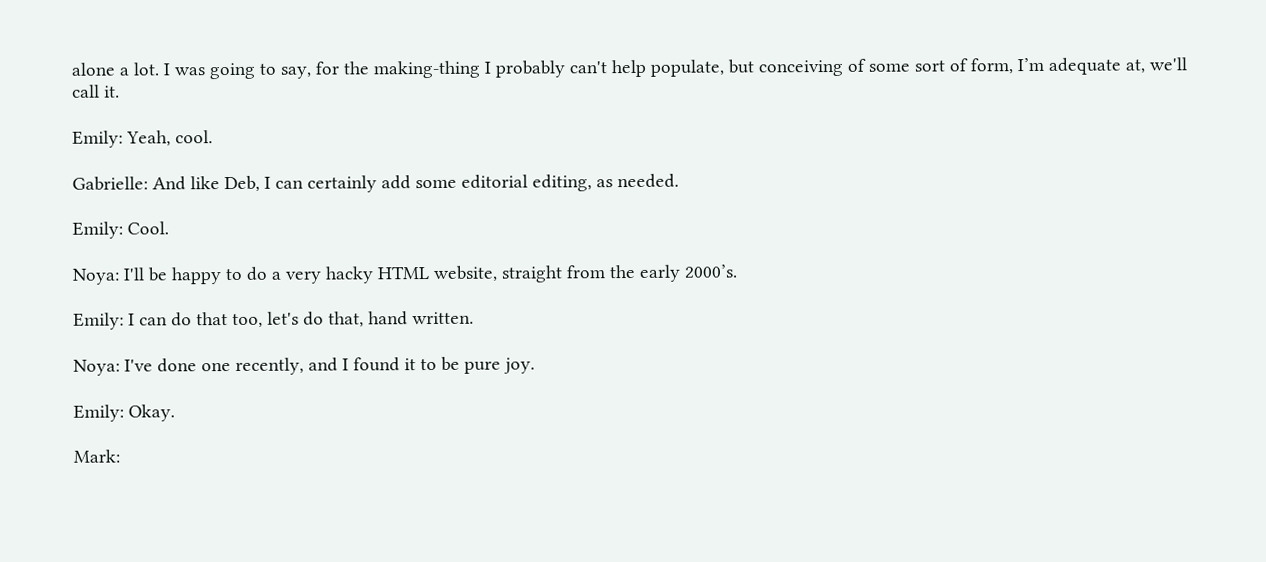alone a lot. I was going to say, for the making-thing I probably can't help populate, but conceiving of some sort of form, I’m adequate at, we'll call it.

Emily: Yeah, cool.

Gabrielle: And like Deb, I can certainly add some editorial editing, as needed.

Emily: Cool.

Noya: I'll be happy to do a very hacky HTML website, straight from the early 2000’s.

Emily: I can do that too, let's do that, hand written.

Noya: I've done one recently, and I found it to be pure joy.

Emily: Okay.

Mark: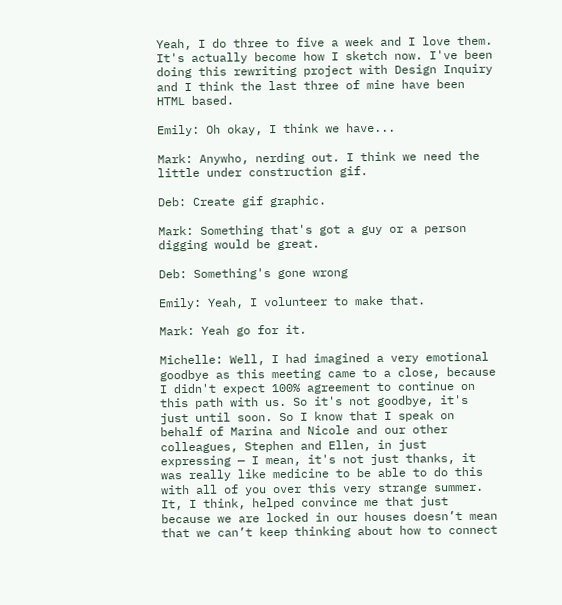Yeah, I do three to five a week and I love them. It's actually become how I sketch now. I've been doing this rewriting project with Design Inquiry and I think the last three of mine have been HTML based.

Emily: Oh okay, I think we have...

Mark: Anywho, nerding out. I think we need the little under construction gif.

Deb: Create gif graphic.

Mark: Something that's got a guy or a person digging would be great.

Deb: Something's gone wrong

Emily: Yeah, I volunteer to make that.

Mark: Yeah go for it.

Michelle: Well, I had imagined a very emotional goodbye as this meeting came to a close, because I didn't expect 100% agreement to continue on this path with us. So it's not goodbye, it's just until soon. So I know that I speak on behalf of Marina and Nicole and our other colleagues, Stephen and Ellen, in just expressing — I mean, it's not just thanks, it was really like medicine to be able to do this with all of you over this very strange summer. It, I think, helped convince me that just because we are locked in our houses doesn’t mean that we can’t keep thinking about how to connect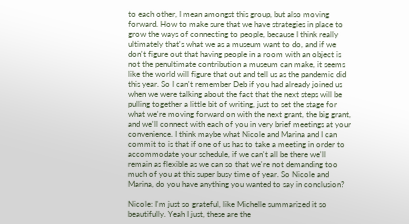to each other, I mean amongst this group, but also moving forward. How to make sure that we have strategies in place to grow the ways of connecting to people, because I think really ultimately that's what we as a museum want to do, and if we don't figure out that having people in a room with an object is not the penultimate contribution a museum can make, it seems like the world will figure that out and tell us as the pandemic did this year. So I can't remember Deb if you had already joined us when we were talking about the fact that the next steps will be pulling together a little bit of writing, just to set the stage for what we're moving forward on with the next grant, the big grant, and we'll connect with each of you in very brief meetings at your convenience. I think maybe what Nicole and Marina and I can commit to is that if one of us has to take a meeting in order to accommodate your schedule, if we can't all be there we'll remain as flexible as we can so that we're not demanding too much of you at this super busy time of year. So Nicole and Marina, do you have anything you wanted to say in conclusion?

Nicole: I'm just so grateful, like Michelle summarized it so beautifully. Yeah I just, these are the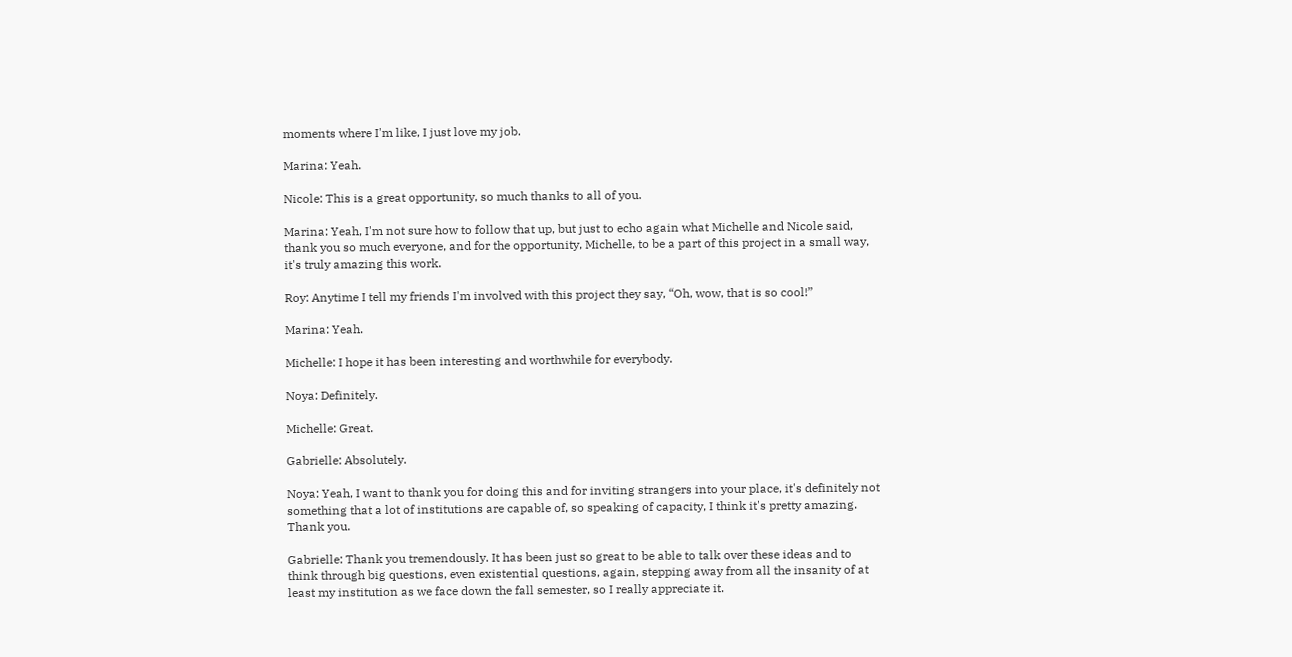moments where I'm like, I just love my job.

Marina: Yeah.

Nicole: This is a great opportunity, so much thanks to all of you.

Marina: Yeah, I'm not sure how to follow that up, but just to echo again what Michelle and Nicole said, thank you so much everyone, and for the opportunity, Michelle, to be a part of this project in a small way, it's truly amazing this work.

Roy: Anytime I tell my friends I'm involved with this project they say, “Oh, wow, that is so cool!”

Marina: Yeah.

Michelle: I hope it has been interesting and worthwhile for everybody.

Noya: Definitely.

Michelle: Great.

Gabrielle: Absolutely.

Noya: Yeah, I want to thank you for doing this and for inviting strangers into your place, it's definitely not something that a lot of institutions are capable of, so speaking of capacity, I think it's pretty amazing. Thank you.

Gabrielle: Thank you tremendously. It has been just so great to be able to talk over these ideas and to think through big questions, even existential questions, again, stepping away from all the insanity of at least my institution as we face down the fall semester, so I really appreciate it.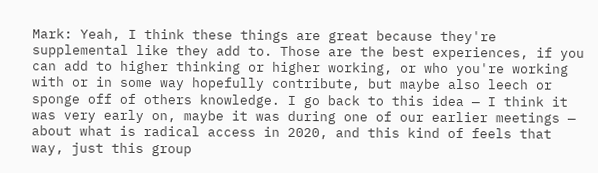Mark: Yeah, I think these things are great because they're supplemental like they add to. Those are the best experiences, if you can add to higher thinking or higher working, or who you're working with or in some way hopefully contribute, but maybe also leech or sponge off of others knowledge. I go back to this idea — I think it was very early on, maybe it was during one of our earlier meetings — about what is radical access in 2020, and this kind of feels that way, just this group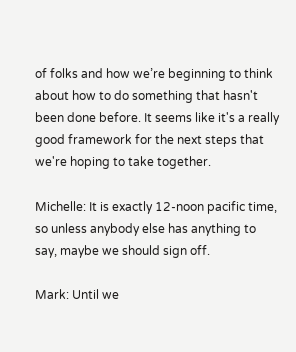of folks and how we’re beginning to think about how to do something that hasn't been done before. It seems like it's a really good framework for the next steps that we're hoping to take together.

Michelle: It is exactly 12-noon pacific time, so unless anybody else has anything to say, maybe we should sign off.

Mark: Until we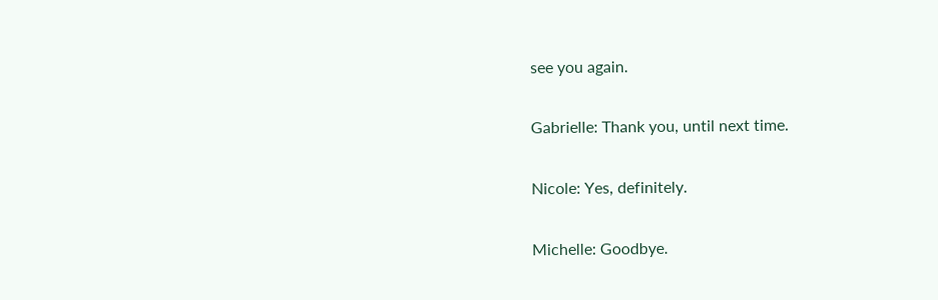see you again.

Gabrielle: Thank you, until next time.

Nicole: Yes, definitely.

Michelle: Goodbye.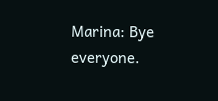Marina: Bye everyone.